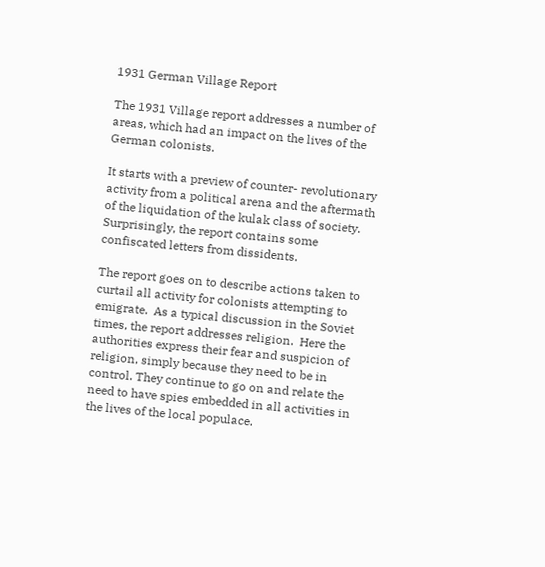1931 German Village Report

The 1931 Village report addresses a number of areas, which had an impact on the lives of the German colonists.

It starts with a preview of counter- revolutionary activity from a political arena and the aftermath of the liquidation of the kulak class of society. Surprisingly, the report contains some confiscated letters from dissidents.

The report goes on to describe actions taken to curtail all activity for colonists attempting to emigrate.  As a typical discussion in the Soviet times, the report addresses religion.  Here the authorities express their fear and suspicion of religion, simply because they need to be in control. They continue to go on and relate the need to have spies embedded in all activities in the lives of the local populace.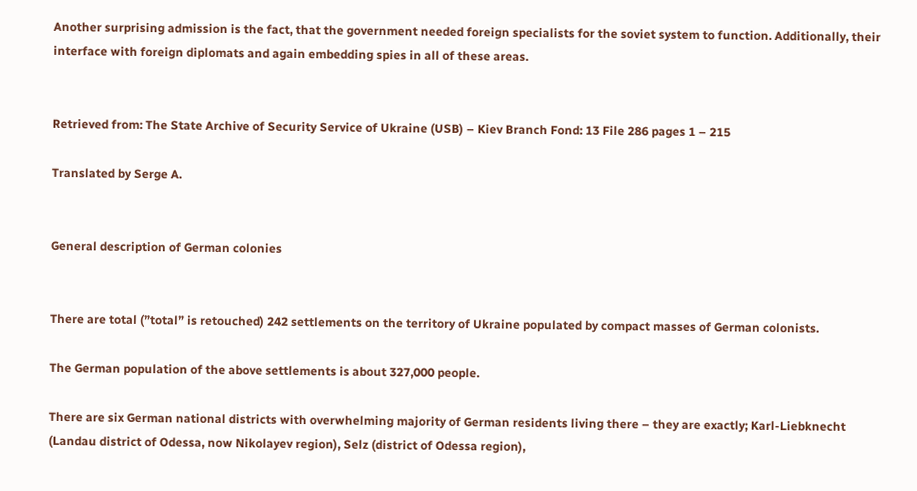Another surprising admission is the fact, that the government needed foreign specialists for the soviet system to function. Additionally, their interface with foreign diplomats and again embedding spies in all of these areas.


Retrieved from: The State Archive of Security Service of Ukraine (USB) – Kiev Branch Fond: 13 File 286 pages 1 – 215

Translated by Serge A.


General description of German colonies


There are total (”total” is retouched) 242 settlements on the territory of Ukraine populated by compact masses of German colonists.

The German population of the above settlements is about 327,000 people.

There are six German national districts with overwhelming majority of German residents living there – they are exactly; Karl-Liebknecht (Landau district of Odessa, now Nikolayev region), Selz (district of Odessa region),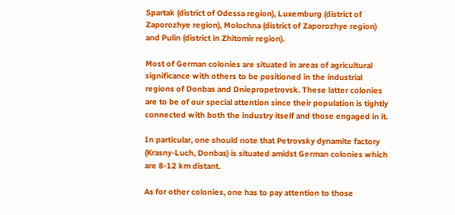Spartak (district of Odessa region), Luxemburg (district of Zaporozhye region), Molochna (district of Zaporozhye region) and Pulin (district in Zhitomir region).

Most of German colonies are situated in areas of agricultural significance with others to be positioned in the industrial regions of Donbas and Dniepropetrovsk. These latter colonies are to be of our special attention since their population is tightly connected with both the industry itself and those engaged in it.

In particular, one should note that Petrovsky dynamite factory (Krasny-Luch, Donbas) is situated amidst German colonies which are 8-12 km distant.

As for other colonies, one has to pay attention to those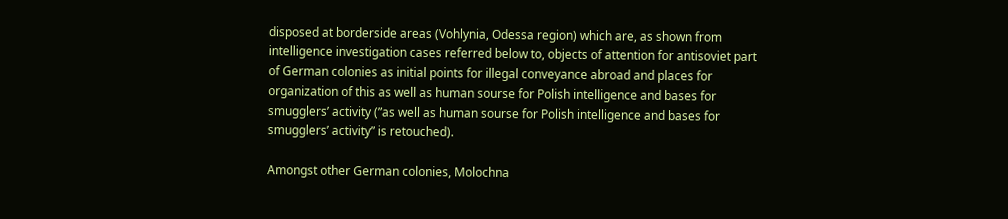disposed at borderside areas (Vohlynia, Odessa region) which are, as shown from intelligence investigation cases referred below to, objects of attention for antisoviet part of German colonies as initial points for illegal conveyance abroad and places for organization of this as well as human sourse for Polish intelligence and bases for smugglers’ activity (”as well as human sourse for Polish intelligence and bases for smugglers’ activity” is retouched).

Amongst other German colonies, Molochna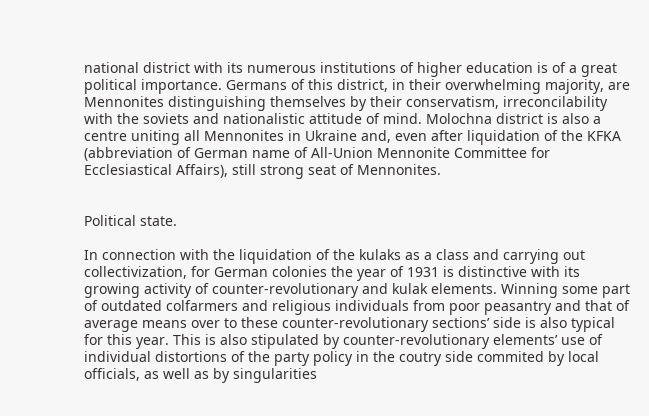national district with its numerous institutions of higher education is of a great political importance. Germans of this district, in their overwhelming majority, are Mennonites distinguishing themselves by their conservatism, irreconcilability with the soviets and nationalistic attitude of mind. Molochna district is also a centre uniting all Mennonites in Ukraine and, even after liquidation of the KFKA (abbreviation of German name of All-Union Mennonite Committee for Ecclesiastical Affairs), still strong seat of Mennonites.


Political state.

In connection with the liquidation of the kulaks as a class and carrying out collectivization, for German colonies the year of 1931 is distinctive with its growing activity of counter-revolutionary and kulak elements. Winning some part of outdated colfarmers and religious individuals from poor peasantry and that of average means over to these counter-revolutionary sections’ side is also typical for this year. This is also stipulated by counter-revolutionary elements’ use of individual distortions of the party policy in the coutry side commited by local officials, as well as by singularities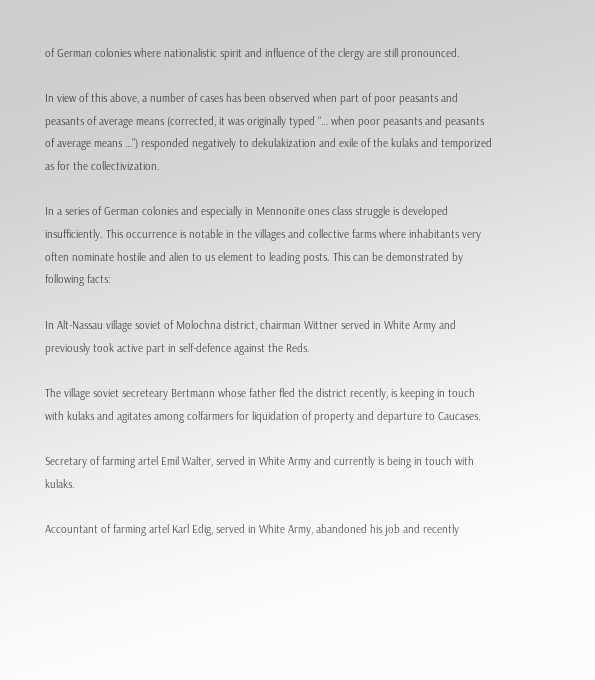of German colonies where nationalistic spirit and influence of the clergy are still pronounced.

In view of this above, a number of cases has been observed when part of poor peasants and peasants of average means (corrected, it was originally typed “… when poor peasants and peasants of average means …”) responded negatively to dekulakization and exile of the kulaks and temporized as for the collectivization.

In a series of German colonies and especially in Mennonite ones class struggle is developed insufficiently. This occurrence is notable in the villages and collective farms where inhabitants very often nominate hostile and alien to us element to leading posts. This can be demonstrated by following facts:

In Alt-Nassau village soviet of Molochna district, chairman Wittner served in White Army and previously took active part in self-defence against the Reds.

The village soviet secreteary Bertmann whose father fled the district recently, is keeping in touch with kulaks and agitates among colfarmers for liquidation of property and departure to Caucases.

Secretary of farming artel Emil Walter, served in White Army and currently is being in touch with kulaks.

Accountant of farming artel Karl Edig, served in White Army, abandoned his job and recently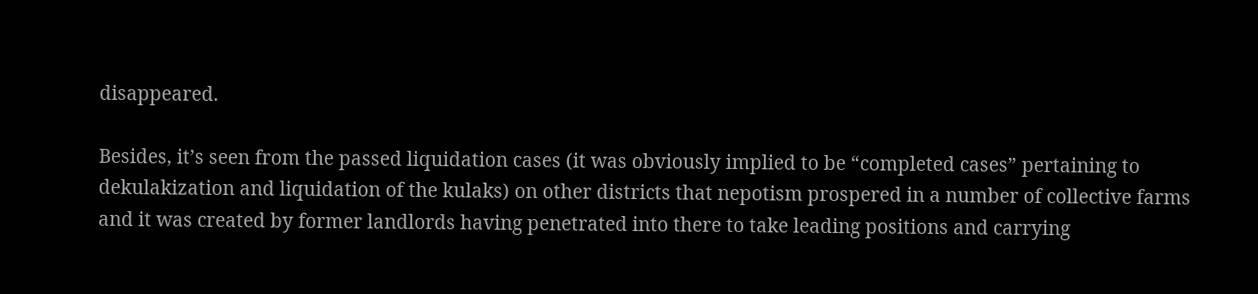disappeared.

Besides, it’s seen from the passed liquidation cases (it was obviously implied to be “completed cases” pertaining to dekulakization and liquidation of the kulaks) on other districts that nepotism prospered in a number of collective farms and it was created by former landlords having penetrated into there to take leading positions and carrying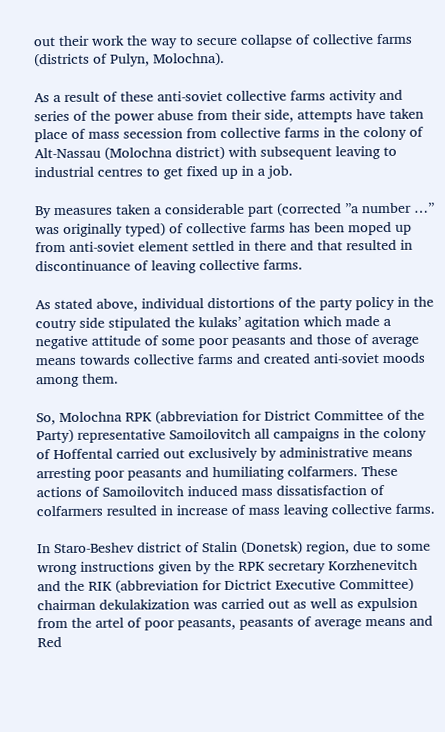out their work the way to secure collapse of collective farms (districts of Pulyn, Molochna).

As a result of these anti-soviet collective farms activity and series of the power abuse from their side, attempts have taken place of mass secession from collective farms in the colony of Alt-Nassau (Molochna district) with subsequent leaving to industrial centres to get fixed up in a job.

By measures taken a considerable part (corrected ”a number …” was originally typed) of collective farms has been moped up from anti-soviet element settled in there and that resulted in discontinuance of leaving collective farms.

As stated above, individual distortions of the party policy in the coutry side stipulated the kulaks’ agitation which made a negative attitude of some poor peasants and those of average means towards collective farms and created anti-soviet moods among them.

So, Molochna RPK (abbreviation for District Committee of the Party) representative Samoilovitch all campaigns in the colony of Hoffental carried out exclusively by administrative means arresting poor peasants and humiliating colfarmers. These actions of Samoilovitch induced mass dissatisfaction of colfarmers resulted in increase of mass leaving collective farms.

In Staro-Beshev district of Stalin (Donetsk) region, due to some wrong instructions given by the RPK secretary Korzhenevitch and the RIK (abbreviation for Dictrict Executive Committee) chairman dekulakization was carried out as well as expulsion from the artel of poor peasants, peasants of average means and Red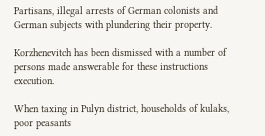Partisans, illegal arrests of German colonists and German subjects with plundering their property.

Korzhenevitch has been dismissed with a number of persons made answerable for these instructions execution.

When taxing in Pulyn district, households of kulaks, poor peasants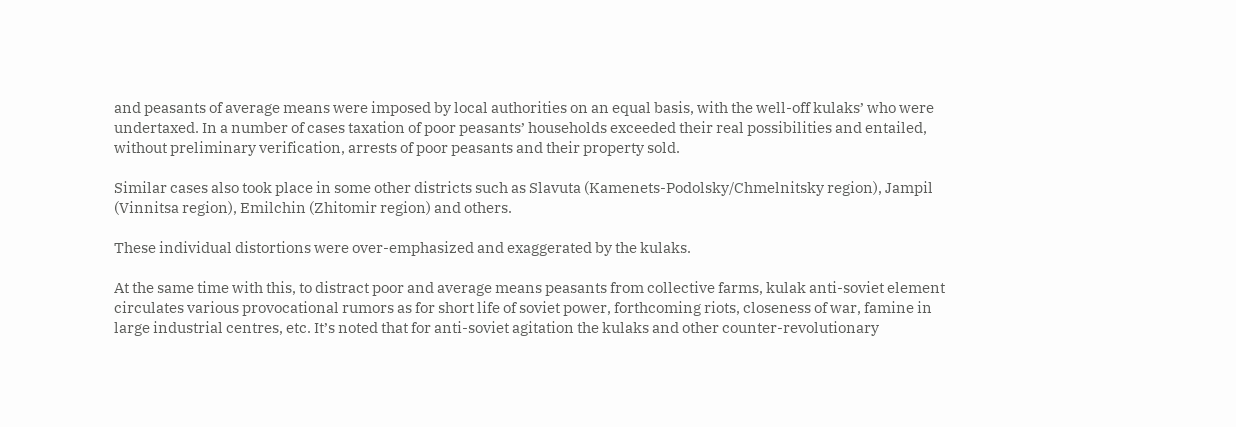and peasants of average means were imposed by local authorities on an equal basis, with the well-off kulaks’ who were undertaxed. In a number of cases taxation of poor peasants’ households exceeded their real possibilities and entailed, without preliminary verification, arrests of poor peasants and their property sold.

Similar cases also took place in some other districts such as Slavuta (Kamenets-Podolsky/Chmelnitsky region), Jampil (Vinnitsa region), Emilchin (Zhitomir region) and others.

These individual distortions were over-emphasized and exaggerated by the kulaks.

At the same time with this, to distract poor and average means peasants from collective farms, kulak anti-soviet element circulates various provocational rumors as for short life of soviet power, forthcoming riots, closeness of war, famine in large industrial centres, etc. It’s noted that for anti-soviet agitation the kulaks and other counter-revolutionary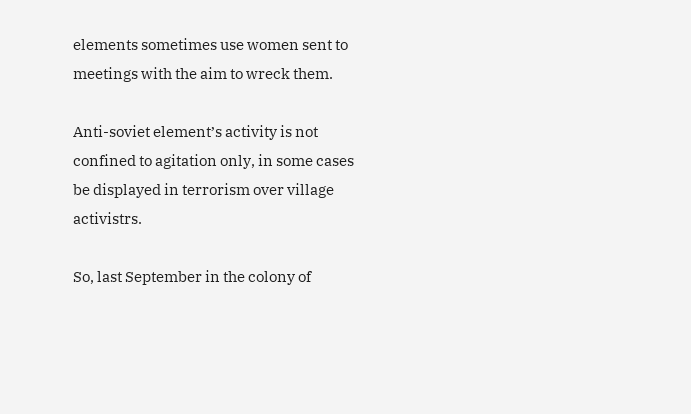elements sometimes use women sent to meetings with the aim to wreck them.

Anti-soviet element’s activity is not confined to agitation only, in some cases be displayed in terrorism over village activistrs.

So, last September in the colony of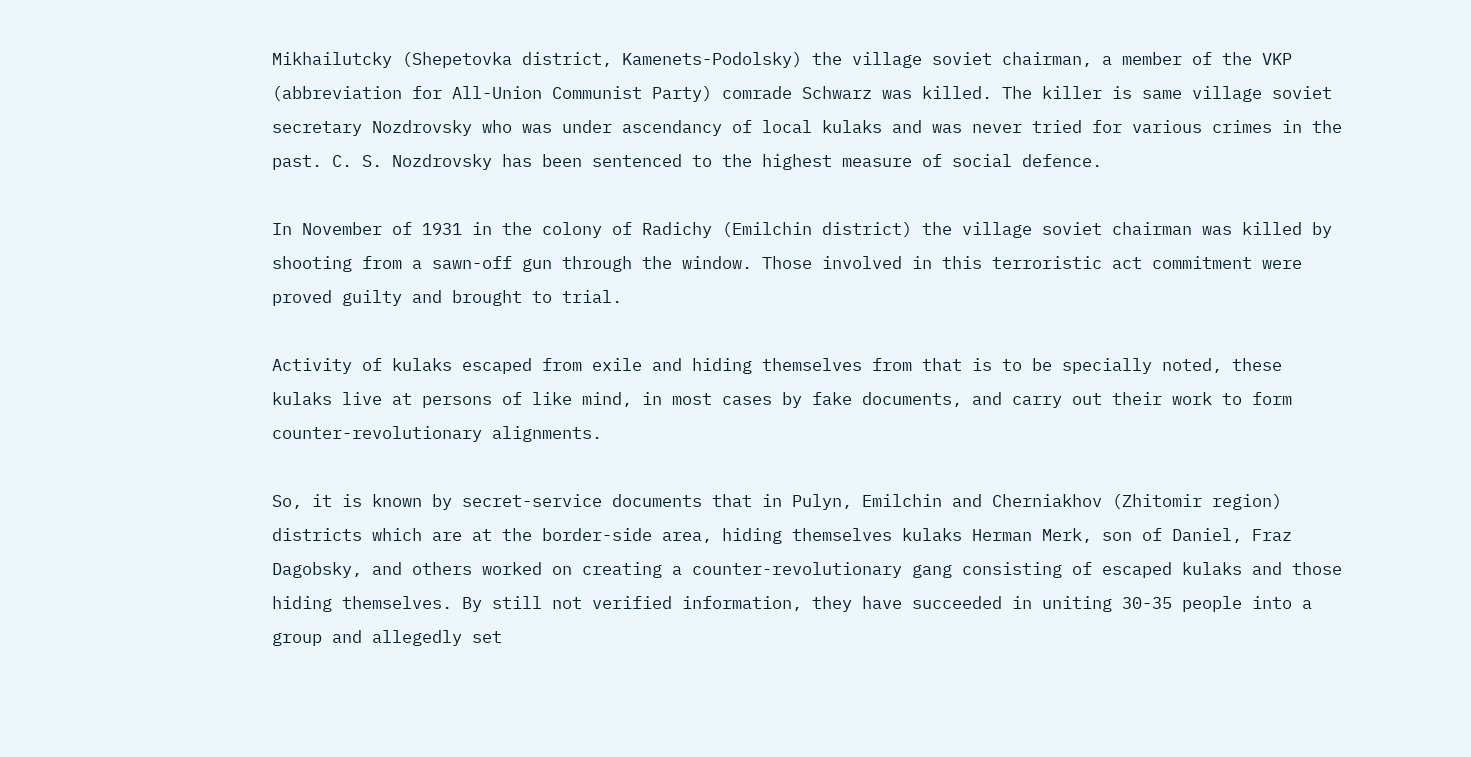Mikhailutcky (Shepetovka district, Kamenets-Podolsky) the village soviet chairman, a member of the VKP (abbreviation for All-Union Communist Party) comrade Schwarz was killed. The killer is same village soviet secretary Nozdrovsky who was under ascendancy of local kulaks and was never tried for various crimes in the past. C. S. Nozdrovsky has been sentenced to the highest measure of social defence.

In November of 1931 in the colony of Radichy (Emilchin district) the village soviet chairman was killed by shooting from a sawn-off gun through the window. Those involved in this terroristic act commitment were proved guilty and brought to trial.

Activity of kulaks escaped from exile and hiding themselves from that is to be specially noted, these kulaks live at persons of like mind, in most cases by fake documents, and carry out their work to form counter-revolutionary alignments.

So, it is known by secret-service documents that in Pulyn, Emilchin and Cherniakhov (Zhitomir region) districts which are at the border-side area, hiding themselves kulaks Herman Merk, son of Daniel, Fraz Dagobsky, and others worked on creating a counter-revolutionary gang consisting of escaped kulaks and those hiding themselves. By still not verified information, they have succeeded in uniting 30-35 people into a group and allegedly set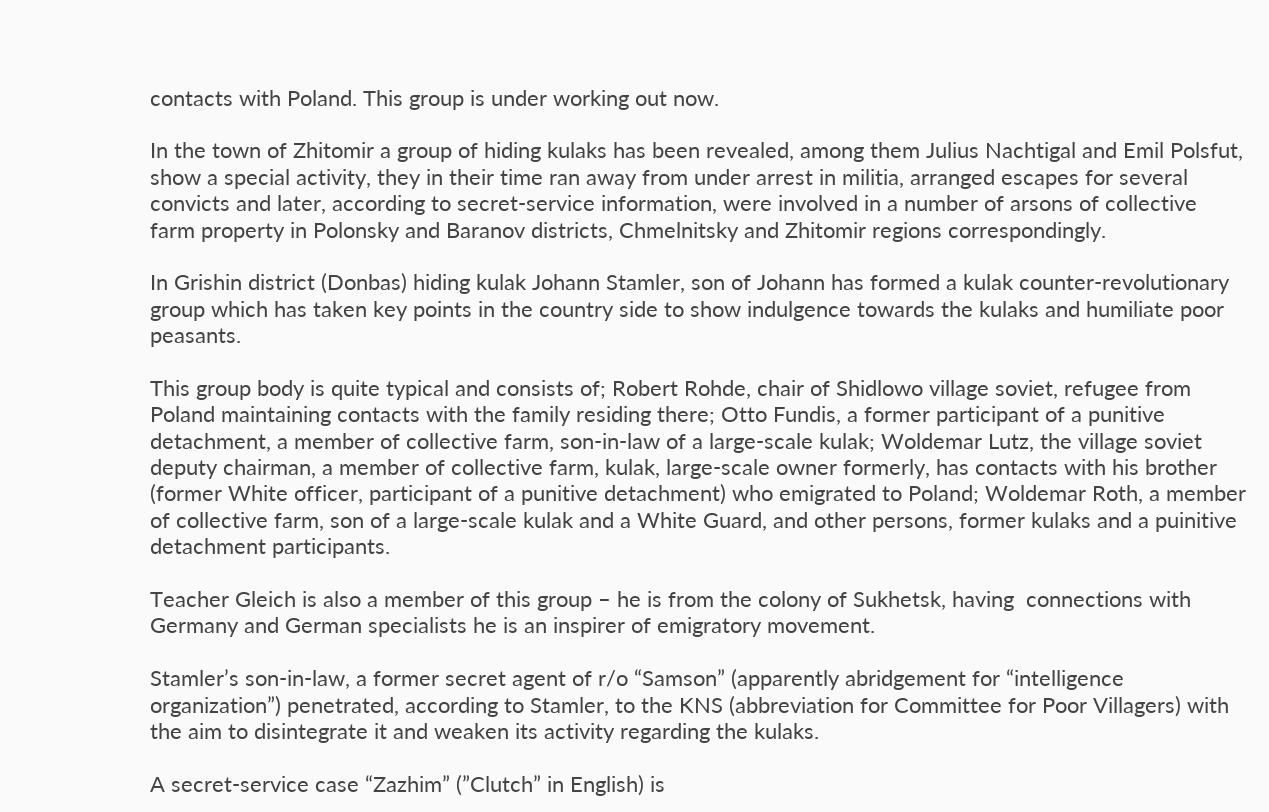contacts with Poland. This group is under working out now.

In the town of Zhitomir a group of hiding kulaks has been revealed, among them Julius Nachtigal and Emil Polsfut, show a special activity, they in their time ran away from under arrest in militia, arranged escapes for several convicts and later, according to secret-service information, were involved in a number of arsons of collective farm property in Polonsky and Baranov districts, Chmelnitsky and Zhitomir regions correspondingly.

In Grishin district (Donbas) hiding kulak Johann Stamler, son of Johann has formed a kulak counter-revolutionary group which has taken key points in the country side to show indulgence towards the kulaks and humiliate poor peasants.

This group body is quite typical and consists of; Robert Rohde, chair of Shidlowo village soviet, refugee from Poland maintaining contacts with the family residing there; Otto Fundis, a former participant of a punitive detachment, a member of collective farm, son-in-law of a large-scale kulak; Woldemar Lutz, the village soviet deputy chairman, a member of collective farm, kulak, large-scale owner formerly, has contacts with his brother (former White officer, participant of a punitive detachment) who emigrated to Poland; Woldemar Roth, a member of collective farm, son of a large-scale kulak and a White Guard, and other persons, former kulaks and a puinitive detachment participants.

Teacher Gleich is also a member of this group – he is from the colony of Sukhetsk, having  connections with Germany and German specialists he is an inspirer of emigratory movement.

Stamler’s son-in-law, a former secret agent of r/o “Samson” (apparently abridgement for “intelligence organization”) penetrated, according to Stamler, to the KNS (abbreviation for Committee for Poor Villagers) with the aim to disintegrate it and weaken its activity regarding the kulaks.

A secret-service case “Zazhim” (”Clutch” in English) is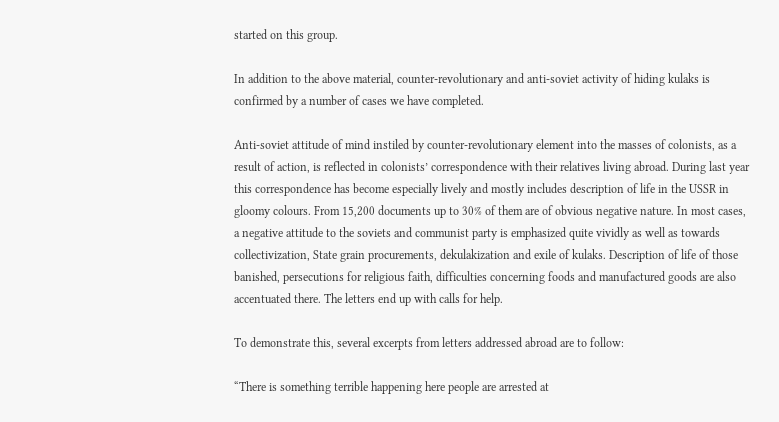started on this group.

In addition to the above material, counter-revolutionary and anti-soviet activity of hiding kulaks is confirmed by a number of cases we have completed.

Anti-soviet attitude of mind instiled by counter-revolutionary element into the masses of colonists, as a result of action, is reflected in colonists’ correspondence with their relatives living abroad. During last year this correspondence has become especially lively and mostly includes description of life in the USSR in gloomy colours. From 15,200 documents up to 30% of them are of obvious negative nature. In most cases, a negative attitude to the soviets and communist party is emphasized quite vividly as well as towards collectivization, State grain procurements, dekulakization and exile of kulaks. Description of life of those banished, persecutions for religious faith, difficulties concerning foods and manufactured goods are also accentuated there. The letters end up with calls for help.

To demonstrate this, several excerpts from letters addressed abroad are to follow:

“There is something terrible happening here people are arrested at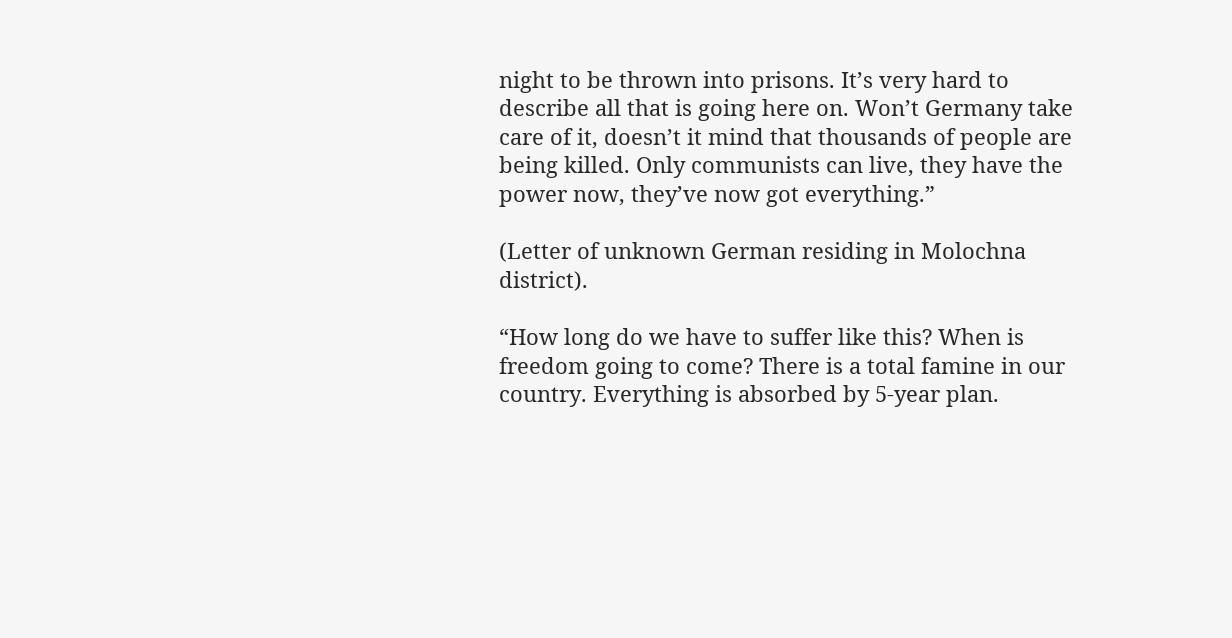night to be thrown into prisons. It’s very hard to describe all that is going here on. Won’t Germany take care of it, doesn’t it mind that thousands of people are being killed. Only communists can live, they have the power now, they’ve now got everything.”

(Letter of unknown German residing in Molochna district).

“How long do we have to suffer like this? When is freedom going to come? There is a total famine in our country. Everything is absorbed by 5-year plan.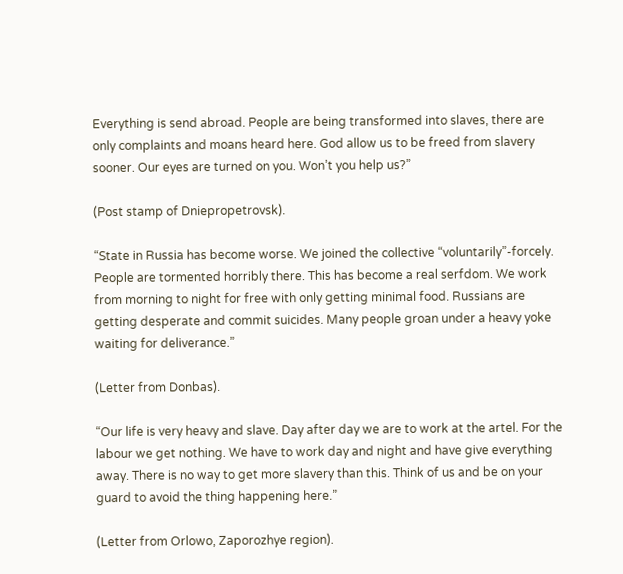Everything is send abroad. People are being transformed into slaves, there are only complaints and moans heard here. God allow us to be freed from slavery sooner. Our eyes are turned on you. Won’t you help us?”

(Post stamp of Dniepropetrovsk).

“State in Russia has become worse. We joined the collective “voluntarily”-forcely. People are tormented horribly there. This has become a real serfdom. We work from morning to night for free with only getting minimal food. Russians are getting desperate and commit suicides. Many people groan under a heavy yoke waiting for deliverance.”

(Letter from Donbas).

“Our life is very heavy and slave. Day after day we are to work at the artel. For the labour we get nothing. We have to work day and night and have give everything away. There is no way to get more slavery than this. Think of us and be on your guard to avoid the thing happening here.”

(Letter from Orlowo, Zaporozhye region).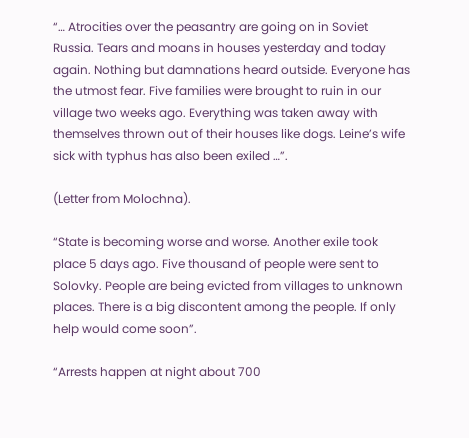“… Atrocities over the peasantry are going on in Soviet Russia. Tears and moans in houses yesterday and today again. Nothing but damnations heard outside. Everyone has the utmost fear. Five families were brought to ruin in our village two weeks ago. Everything was taken away with themselves thrown out of their houses like dogs. Leine’s wife sick with typhus has also been exiled …”.

(Letter from Molochna).

“State is becoming worse and worse. Another exile took place 5 days ago. Five thousand of people were sent to Solovky. People are being evicted from villages to unknown places. There is a big discontent among the people. If only help would come soon”.

“Arrests happen at night about 700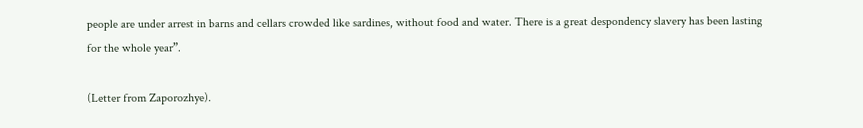people are under arrest in barns and cellars crowded like sardines, without food and water. There is a great despondency slavery has been lasting for the whole year”.

(Letter from Zaporozhye).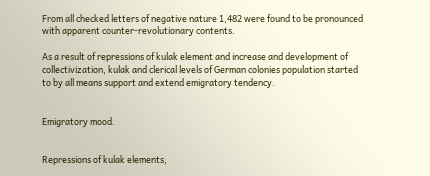From all checked letters of negative nature 1,482 were found to be pronounced with apparent counter-revolutionary contents.

As a result of repressions of kulak element and increase and development of collectivization, kulak and clerical levels of German colonies population started to by all means support and extend emigratory tendency.


Emigratory mood.


Repressions of kulak elements,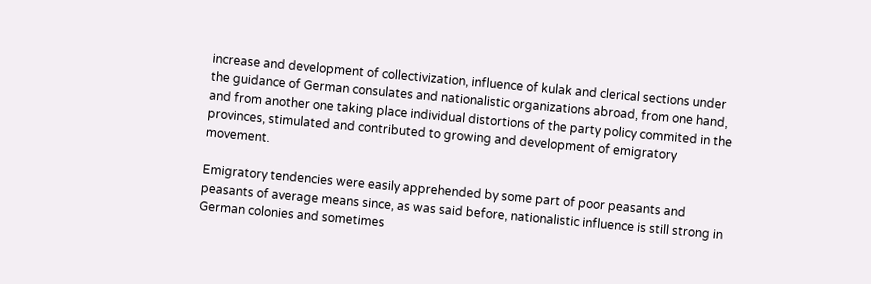increase and development of collectivization, influence of kulak and clerical sections under the guidance of German consulates and nationalistic organizations abroad, from one hand, and from another one taking place individual distortions of the party policy commited in the provinces, stimulated and contributed to growing and development of emigratory movement.

Emigratory tendencies were easily apprehended by some part of poor peasants and peasants of average means since, as was said before, nationalistic influence is still strong in German colonies and sometimes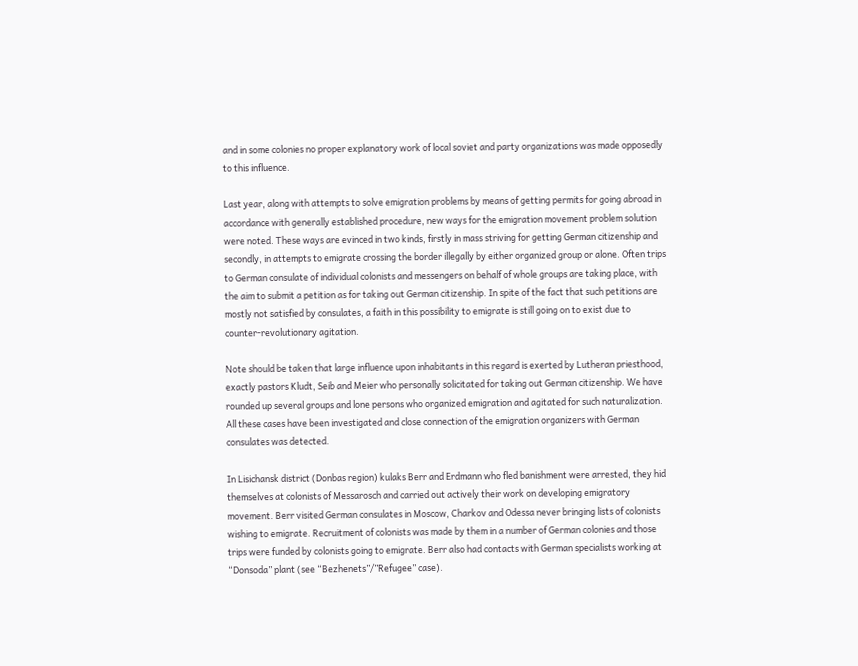and in some colonies no proper explanatory work of local soviet and party organizations was made opposedly  to this influence.

Last year, along with attempts to solve emigration problems by means of getting permits for going abroad in accordance with generally established procedure, new ways for the emigration movement problem solution were noted. These ways are evinced in two kinds, firstly in mass striving for getting German citizenship and secondly, in attempts to emigrate crossing the border illegally by either organized group or alone. Often trips to German consulate of individual colonists and messengers on behalf of whole groups are taking place, with the aim to submit a petition as for taking out German citizenship. In spite of the fact that such petitions are mostly not satisfied by consulates, a faith in this possibility to emigrate is still going on to exist due to counter-revolutionary agitation.

Note should be taken that large influence upon inhabitants in this regard is exerted by Lutheran priesthood, exactly pastors Kludt, Seib and Meier who personally solicitated for taking out German citizenship. We have rounded up several groups and lone persons who organized emigration and agitated for such naturalization. All these cases have been investigated and close connection of the emigration organizers with German consulates was detected.

In Lisichansk district (Donbas region) kulaks Berr and Erdmann who fled banishment were arrested, they hid themselves at colonists of Messarosch and carried out actively their work on developing emigratory movement. Berr visited German consulates in Moscow, Charkov and Odessa never bringing lists of colonists wishing to emigrate. Recruitment of colonists was made by them in a number of German colonies and those trips were funded by colonists going to emigrate. Berr also had contacts with German specialists working at “Donsoda” plant (see “Bezhenets”/”Refugee” case).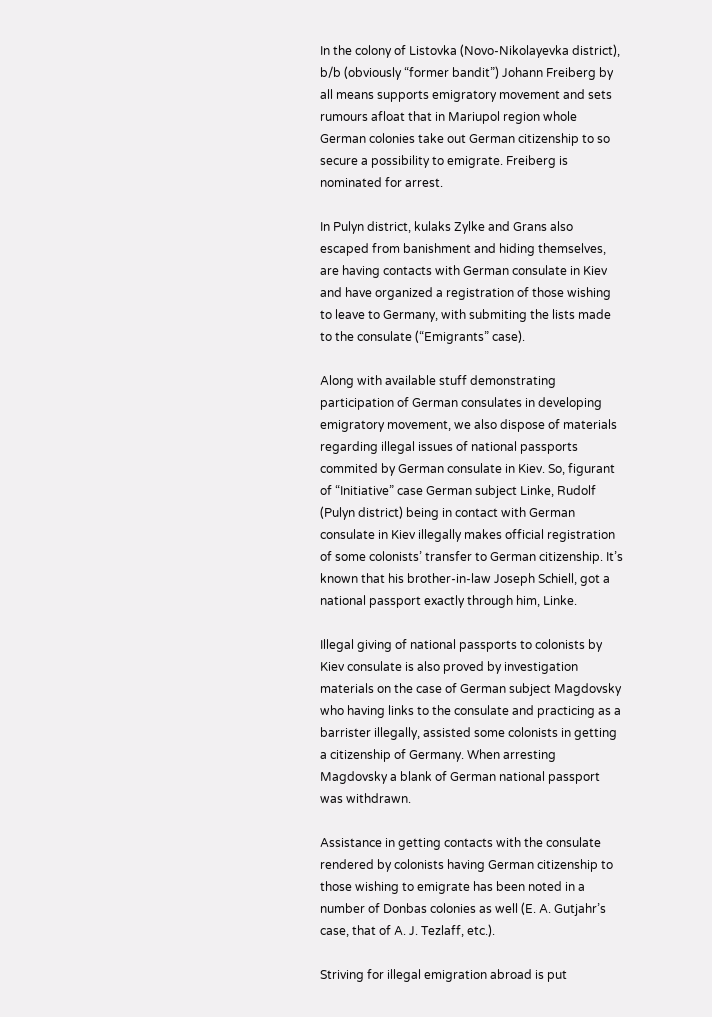In the colony of Listovka (Novo-Nikolayevka district), b/b (obviously “former bandit”) Johann Freiberg by all means supports emigratory movement and sets rumours afloat that in Mariupol region whole German colonies take out German citizenship to so secure a possibility to emigrate. Freiberg is nominated for arrest.

In Pulyn district, kulaks Zylke and Grans also escaped from banishment and hiding themselves, are having contacts with German consulate in Kiev and have organized a registration of those wishing to leave to Germany, with submiting the lists made to the consulate (“Emigrants” case).

Along with available stuff demonstrating participation of German consulates in developing emigratory movement, we also dispose of materials regarding illegal issues of national passports commited by German consulate in Kiev. So, figurant of “Initiative” case German subject Linke, Rudolf (Pulyn district) being in contact with German consulate in Kiev illegally makes official registration of some colonists’ transfer to German citizenship. It’s known that his brother-in-law Joseph Schiell, got a national passport exactly through him, Linke.

Illegal giving of national passports to colonists by Kiev consulate is also proved by investigation materials on the case of German subject Magdovsky who having links to the consulate and practicing as a barrister illegally, assisted some colonists in getting a citizenship of Germany. When arresting Magdovsky a blank of German national passport was withdrawn.

Assistance in getting contacts with the consulate rendered by colonists having German citizenship to those wishing to emigrate has been noted in a number of Donbas colonies as well (E. A. Gutjahr’s case, that of A. J. Tezlaff, etc.).

Striving for illegal emigration abroad is put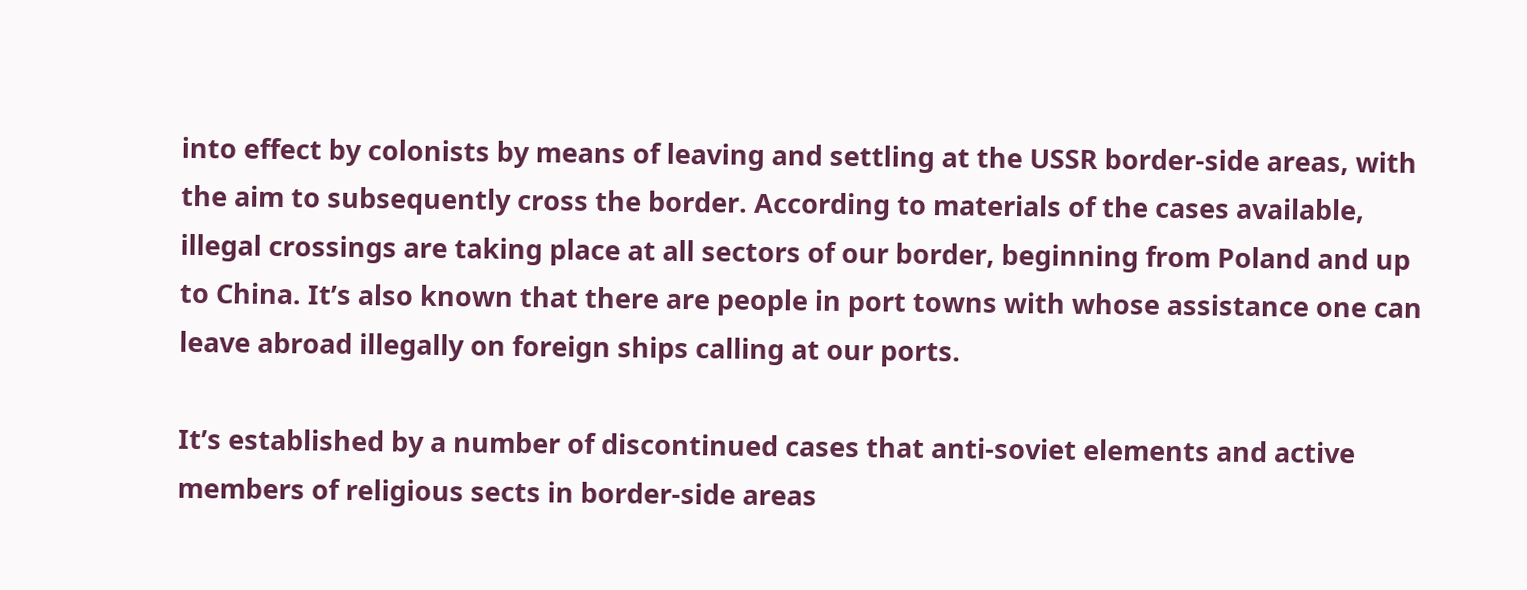into effect by colonists by means of leaving and settling at the USSR border-side areas, with the aim to subsequently cross the border. According to materials of the cases available, illegal crossings are taking place at all sectors of our border, beginning from Poland and up to China. It’s also known that there are people in port towns with whose assistance one can leave abroad illegally on foreign ships calling at our ports.

It’s established by a number of discontinued cases that anti-soviet elements and active members of religious sects in border-side areas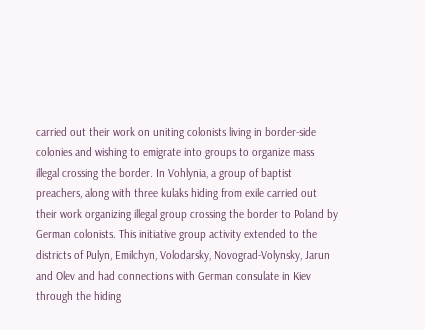carried out their work on uniting colonists living in border-side colonies and wishing to emigrate into groups to organize mass illegal crossing the border. In Vohlynia, a group of baptist preachers, along with three kulaks hiding from exile carried out their work organizing illegal group crossing the border to Poland by German colonists. This initiative group activity extended to the districts of Pulyn, Emilchyn, Volodarsky, Novograd-Volynsky, Jarun and Olev and had connections with German consulate in Kiev through the hiding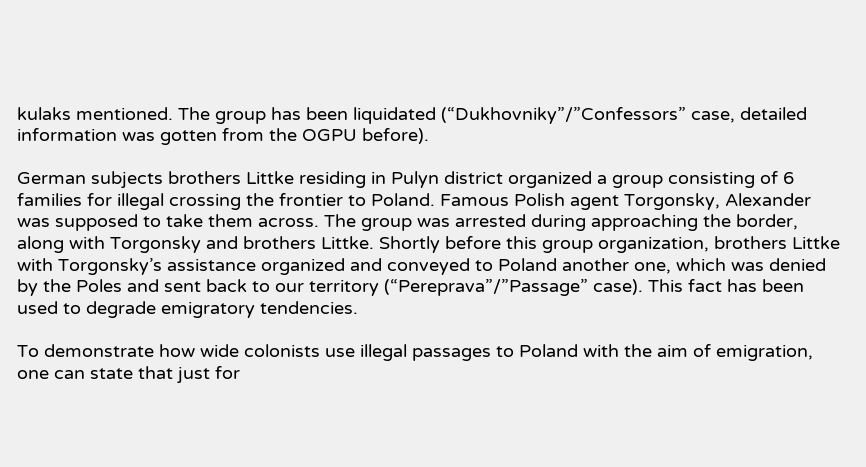kulaks mentioned. The group has been liquidated (“Dukhovniky”/”Confessors” case, detailed information was gotten from the OGPU before).

German subjects brothers Littke residing in Pulyn district organized a group consisting of 6 families for illegal crossing the frontier to Poland. Famous Polish agent Torgonsky, Alexander was supposed to take them across. The group was arrested during approaching the border, along with Torgonsky and brothers Littke. Shortly before this group organization, brothers Littke with Torgonsky’s assistance organized and conveyed to Poland another one, which was denied by the Poles and sent back to our territory (“Pereprava”/”Passage” case). This fact has been used to degrade emigratory tendencies.

To demonstrate how wide colonists use illegal passages to Poland with the aim of emigration, one can state that just for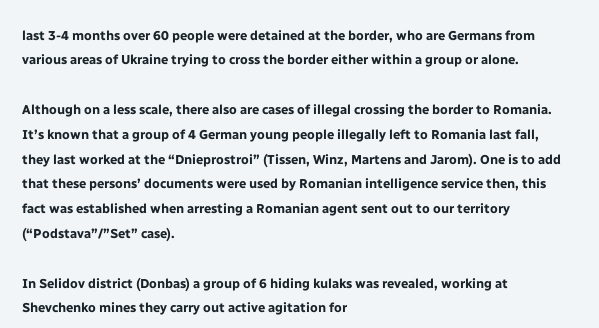last 3-4 months over 60 people were detained at the border, who are Germans from various areas of Ukraine trying to cross the border either within a group or alone.

Although on a less scale, there also are cases of illegal crossing the border to Romania. It’s known that a group of 4 German young people illegally left to Romania last fall, they last worked at the “Dnieprostroi” (Tissen, Winz, Martens and Jarom). One is to add that these persons’ documents were used by Romanian intelligence service then, this fact was established when arresting a Romanian agent sent out to our territory (“Podstava”/”Set” case).

In Selidov district (Donbas) a group of 6 hiding kulaks was revealed, working at Shevchenko mines they carry out active agitation for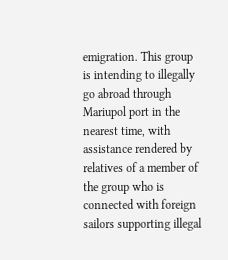emigration. This group is intending to illegally go abroad through Mariupol port in the nearest time, with assistance rendered by relatives of a member of the group who is connected with foreign sailors supporting illegal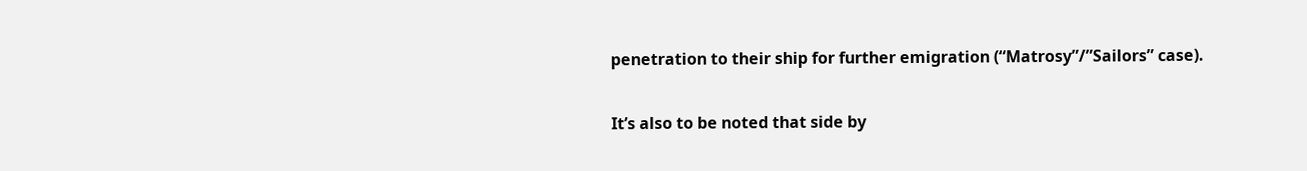penetration to their ship for further emigration (“Matrosy”/”Sailors” case).

It’s also to be noted that side by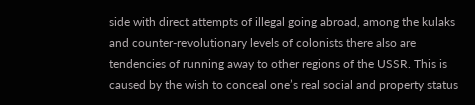side with direct attempts of illegal going abroad, among the kulaks and counter-revolutionary levels of colonists there also are tendencies of running away to other regions of the USSR. This is caused by the wish to conceal one’s real social and property status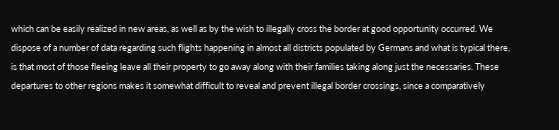which can be easily realized in new areas, as well as by the wish to illegally cross the border at good opportunity occurred. We dispose of a number of data regarding such flights happening in almost all districts populated by Germans and what is typical there, is that most of those fleeing leave all their property to go away along with their families taking along just the necessaries. These departures to other regions makes it somewhat difficult to reveal and prevent illegal border crossings, since a comparatively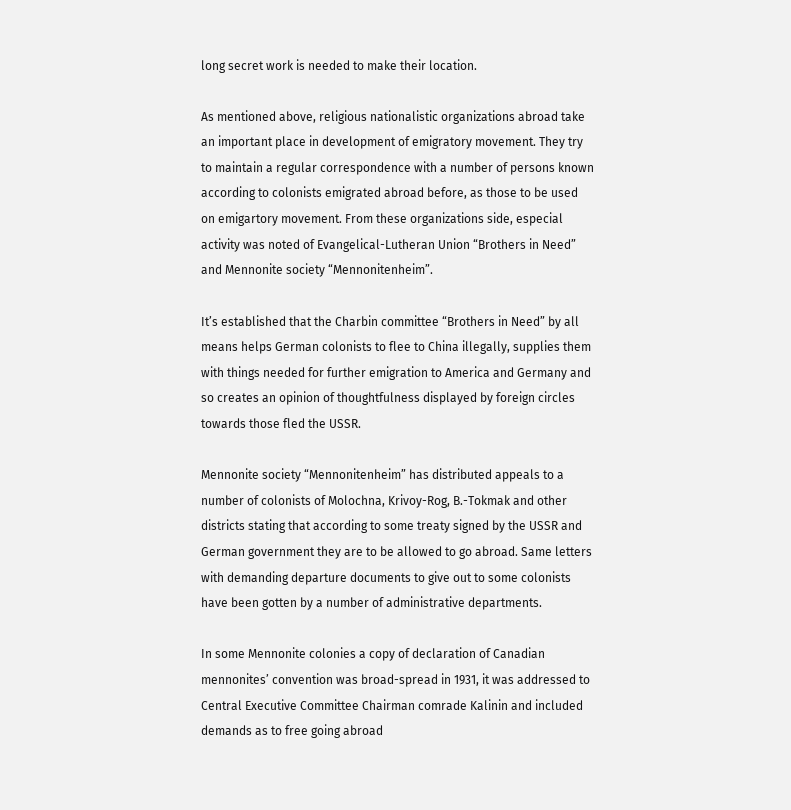long secret work is needed to make their location.

As mentioned above, religious nationalistic organizations abroad take an important place in development of emigratory movement. They try to maintain a regular correspondence with a number of persons known according to colonists emigrated abroad before, as those to be used on emigartory movement. From these organizations side, especial activity was noted of Evangelical-Lutheran Union “Brothers in Need” and Mennonite society “Mennonitenheim”.

It’s established that the Charbin committee “Brothers in Need” by all means helps German colonists to flee to China illegally, supplies them with things needed for further emigration to America and Germany and so creates an opinion of thoughtfulness displayed by foreign circles towards those fled the USSR.

Mennonite society “Mennonitenheim” has distributed appeals to a number of colonists of Molochna, Krivoy-Rog, B.-Tokmak and other districts stating that according to some treaty signed by the USSR and German government they are to be allowed to go abroad. Same letters with demanding departure documents to give out to some colonists have been gotten by a number of administrative departments.

In some Mennonite colonies a copy of declaration of Canadian mennonites’ convention was broad-spread in 1931, it was addressed to Central Executive Committee Chairman comrade Kalinin and included demands as to free going abroad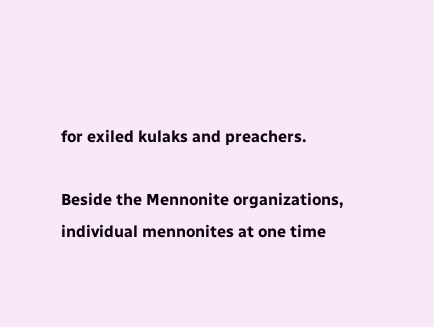for exiled kulaks and preachers.

Beside the Mennonite organizations, individual mennonites at one time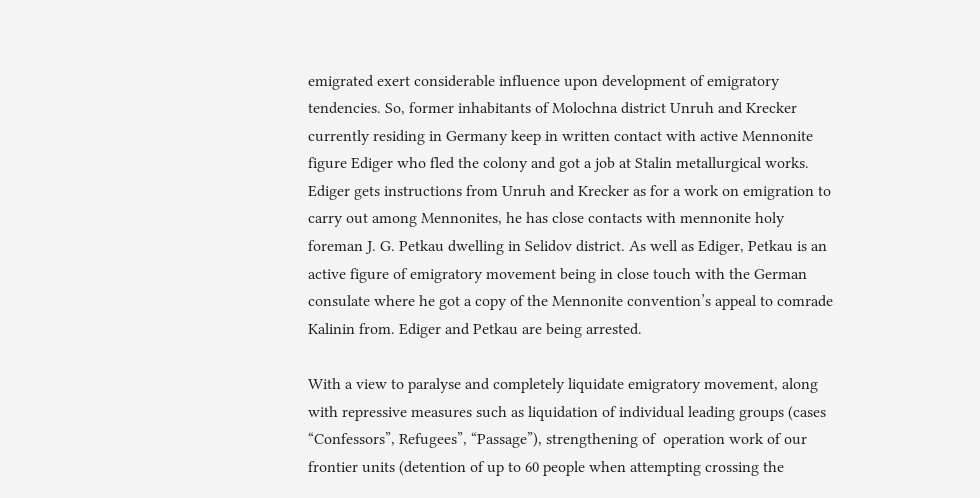emigrated exert considerable influence upon development of emigratory tendencies. So, former inhabitants of Molochna district Unruh and Krecker currently residing in Germany keep in written contact with active Mennonite figure Ediger who fled the colony and got a job at Stalin metallurgical works. Ediger gets instructions from Unruh and Krecker as for a work on emigration to carry out among Mennonites, he has close contacts with mennonite holy foreman J. G. Petkau dwelling in Selidov district. As well as Ediger, Petkau is an active figure of emigratory movement being in close touch with the German consulate where he got a copy of the Mennonite convention’s appeal to comrade Kalinin from. Ediger and Petkau are being arrested.

With a view to paralyse and completely liquidate emigratory movement, along with repressive measures such as liquidation of individual leading groups (cases “Confessors”, Refugees”, “Passage”), strengthening of  operation work of our frontier units (detention of up to 60 people when attempting crossing the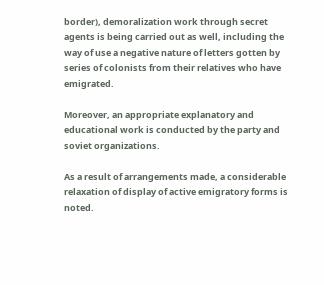border), demoralization work through secret agents is being carried out as well, including the way of use a negative nature of letters gotten by series of colonists from their relatives who have emigrated.

Moreover, an appropriate explanatory and educational work is conducted by the party and soviet organizations.

As a result of arrangements made, a considerable relaxation of display of active emigratory forms is noted.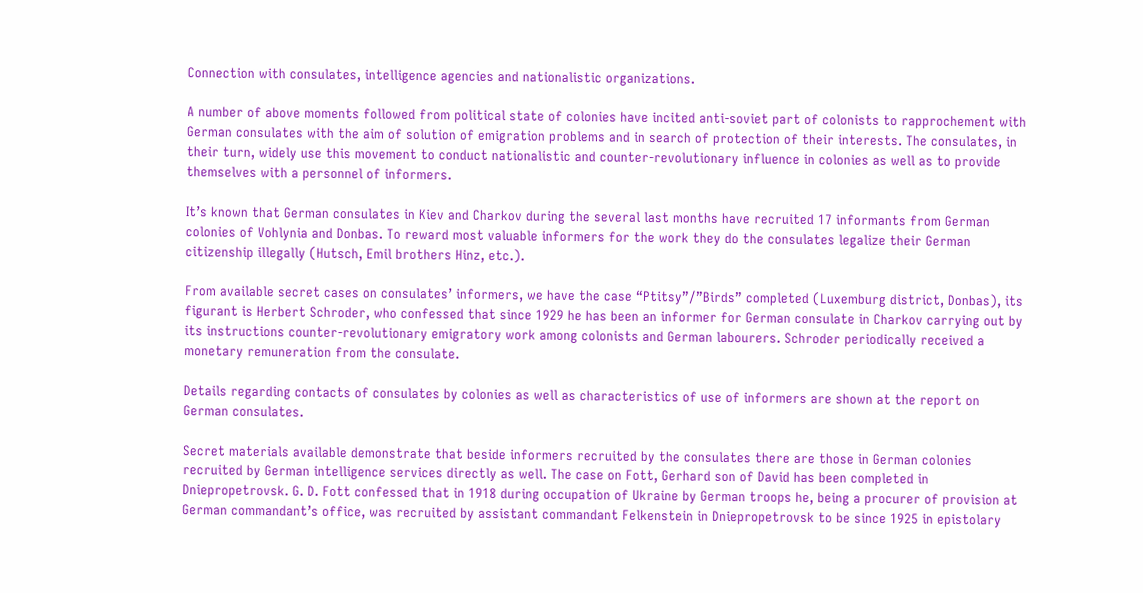Connection with consulates, intelligence agencies and nationalistic organizations.

A number of above moments followed from political state of colonies have incited anti-soviet part of colonists to rapprochement with German consulates with the aim of solution of emigration problems and in search of protection of their interests. The consulates, in their turn, widely use this movement to conduct nationalistic and counter-revolutionary influence in colonies as well as to provide themselves with a personnel of informers.

It’s known that German consulates in Kiev and Charkov during the several last months have recruited 17 informants from German colonies of Vohlynia and Donbas. To reward most valuable informers for the work they do the consulates legalize their German citizenship illegally (Hutsch, Emil brothers Hinz, etc.).

From available secret cases on consulates’ informers, we have the case “Ptitsy”/”Birds” completed (Luxemburg district, Donbas), its figurant is Herbert Schroder, who confessed that since 1929 he has been an informer for German consulate in Charkov carrying out by its instructions counter-revolutionary emigratory work among colonists and German labourers. Schroder periodically received a monetary remuneration from the consulate.

Details regarding contacts of consulates by colonies as well as characteristics of use of informers are shown at the report on German consulates.

Secret materials available demonstrate that beside informers recruited by the consulates there are those in German colonies recruited by German intelligence services directly as well. The case on Fott, Gerhard son of David has been completed in Dniepropetrovsk. G. D. Fott confessed that in 1918 during occupation of Ukraine by German troops he, being a procurer of provision at German commandant’s office, was recruited by assistant commandant Felkenstein in Dniepropetrovsk to be since 1925 in epistolary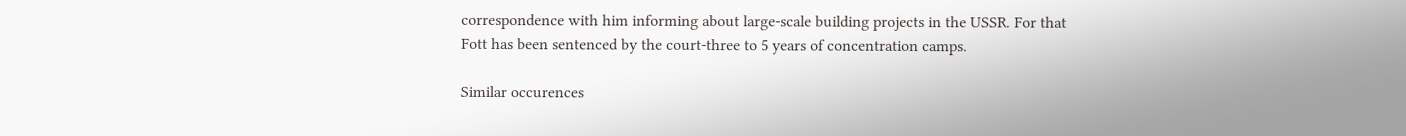correspondence with him informing about large-scale building projects in the USSR. For that Fott has been sentenced by the court-three to 5 years of concentration camps.

Similar occurences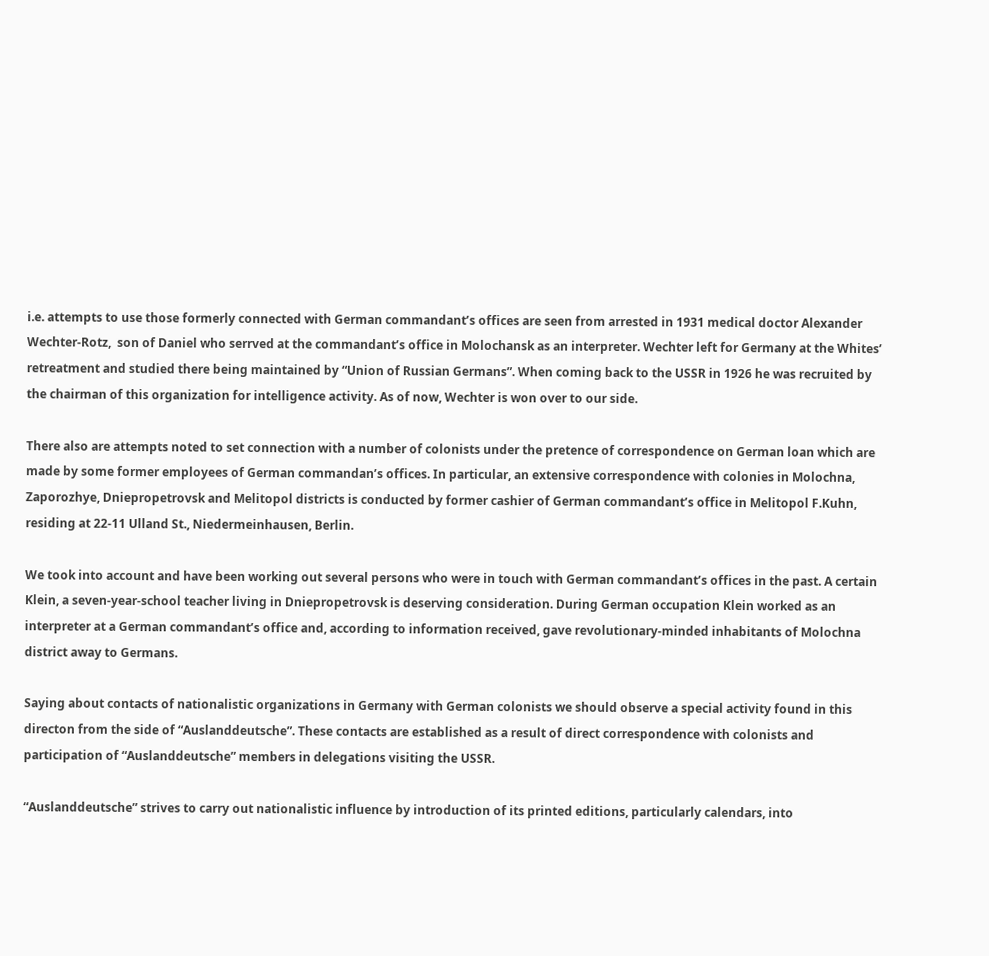i.e. attempts to use those formerly connected with German commandant’s offices are seen from arrested in 1931 medical doctor Alexander Wechter-Rotz,  son of Daniel who serrved at the commandant’s office in Molochansk as an interpreter. Wechter left for Germany at the Whites’ retreatment and studied there being maintained by “Union of Russian Germans”. When coming back to the USSR in 1926 he was recruited by the chairman of this organization for intelligence activity. As of now, Wechter is won over to our side.

There also are attempts noted to set connection with a number of colonists under the pretence of correspondence on German loan which are made by some former employees of German commandan’s offices. In particular, an extensive correspondence with colonies in Molochna, Zaporozhye, Dniepropetrovsk and Melitopol districts is conducted by former cashier of German commandant’s office in Melitopol F.Kuhn,  residing at 22-11 Ulland St., Niedermeinhausen, Berlin.

We took into account and have been working out several persons who were in touch with German commandant’s offices in the past. A certain Klein, a seven-year-school teacher living in Dniepropetrovsk is deserving consideration. During German occupation Klein worked as an interpreter at a German commandant’s office and, according to information received, gave revolutionary-minded inhabitants of Molochna district away to Germans.

Saying about contacts of nationalistic organizations in Germany with German colonists we should observe a special activity found in this directon from the side of “Auslanddeutsche”. These contacts are established as a result of direct correspondence with colonists and participation of “Auslanddeutsche” members in delegations visiting the USSR.

“Auslanddeutsche” strives to carry out nationalistic influence by introduction of its printed editions, particularly calendars, into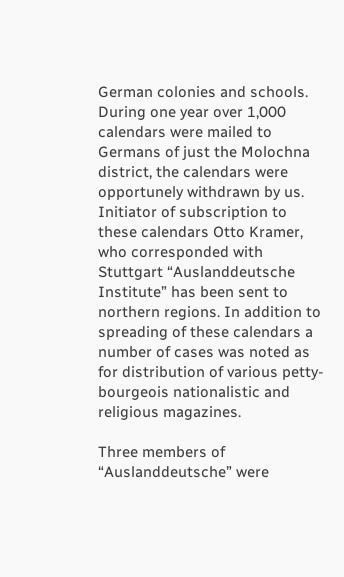German colonies and schools. During one year over 1,000 calendars were mailed to Germans of just the Molochna district, the calendars were opportunely withdrawn by us. Initiator of subscription to these calendars Otto Kramer,  who corresponded with Stuttgart “Auslanddeutsche Institute” has been sent to northern regions. In addition to spreading of these calendars a number of cases was noted as for distribution of various petty-bourgeois nationalistic and religious magazines.

Three members of “Auslanddeutsche” were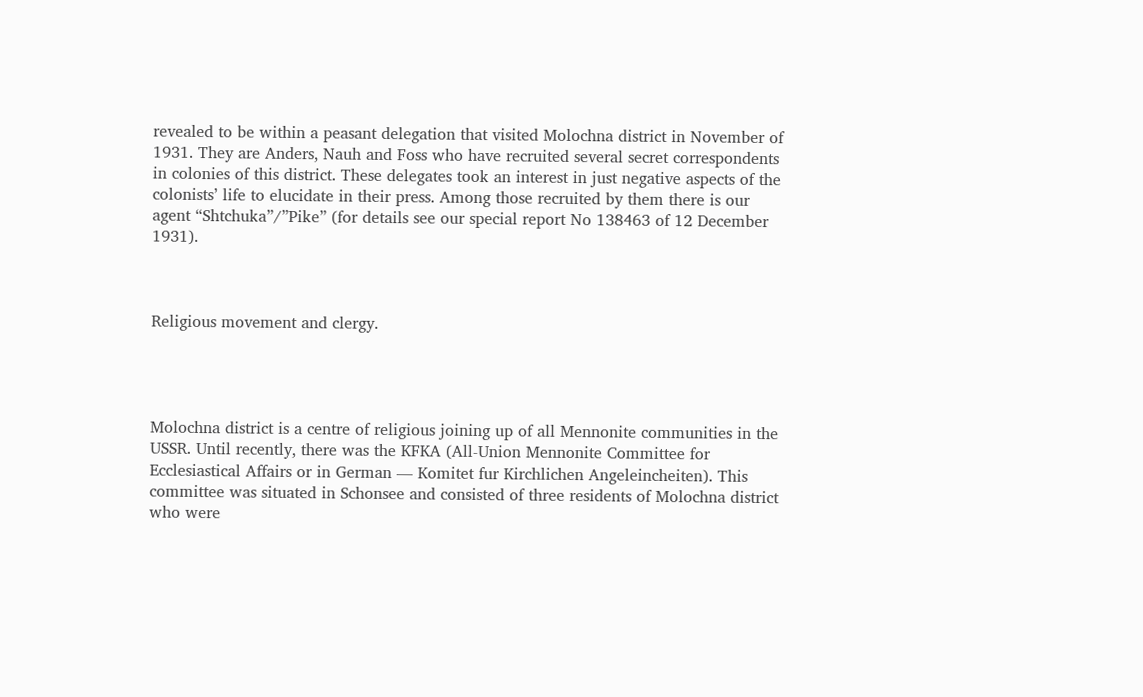revealed to be within a peasant delegation that visited Molochna district in November of 1931. They are Anders, Nauh and Foss who have recruited several secret correspondents in colonies of this district. These delegates took an interest in just negative aspects of the colonists’ life to elucidate in their press. Among those recruited by them there is our agent “Shtchuka”/”Pike” (for details see our special report No 138463 of 12 December 1931).



Religious movement and clergy.




Molochna district is a centre of religious joining up of all Mennonite communities in the USSR. Until recently, there was the KFKA (All-Union Mennonite Committee for Ecclesiastical Affairs or in German — Komitet fur Kirchlichen Angeleincheiten). This committee was situated in Schonsee and consisted of three residents of Molochna district who were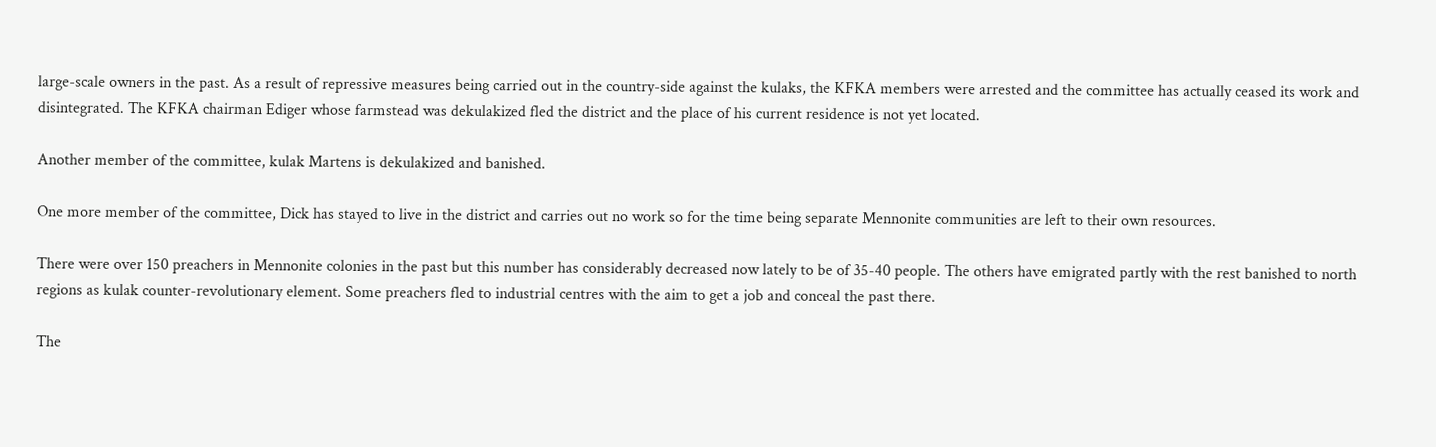large-scale owners in the past. As a result of repressive measures being carried out in the country-side against the kulaks, the KFKA members were arrested and the committee has actually ceased its work and disintegrated. The KFKA chairman Ediger whose farmstead was dekulakized fled the district and the place of his current residence is not yet located.

Another member of the committee, kulak Martens is dekulakized and banished.

One more member of the committee, Dick has stayed to live in the district and carries out no work so for the time being separate Mennonite communities are left to their own resources.

There were over 150 preachers in Mennonite colonies in the past but this number has considerably decreased now lately to be of 35-40 people. The others have emigrated partly with the rest banished to north regions as kulak counter-revolutionary element. Some preachers fled to industrial centres with the aim to get a job and conceal the past there.

The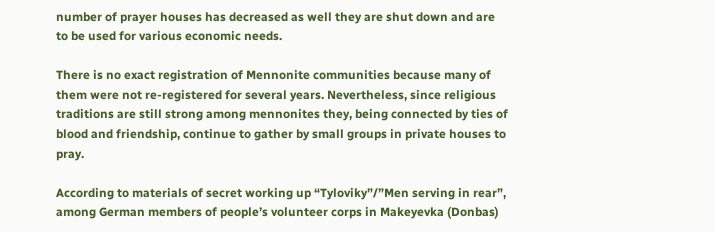number of prayer houses has decreased as well they are shut down and are to be used for various economic needs.

There is no exact registration of Mennonite communities because many of them were not re-registered for several years. Nevertheless, since religious traditions are still strong among mennonites they, being connected by ties of blood and friendship, continue to gather by small groups in private houses to pray.

According to materials of secret working up “Tyloviky”/”Men serving in rear”, among German members of people’s volunteer corps in Makeyevka (Donbas)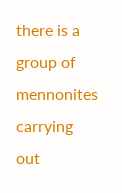there is a group of mennonites carrying out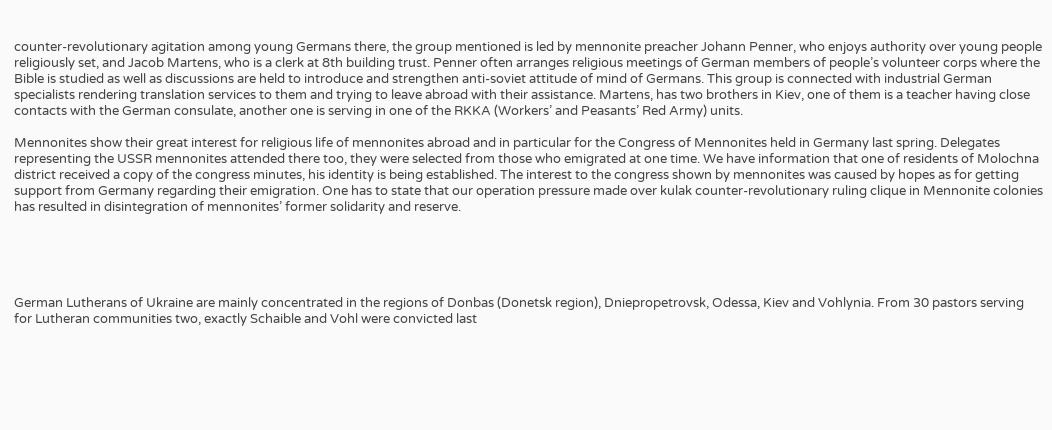counter-revolutionary agitation among young Germans there, the group mentioned is led by mennonite preacher Johann Penner, who enjoys authority over young people religiously set, and Jacob Martens, who is a clerk at 8th building trust. Penner often arranges religious meetings of German members of people’s volunteer corps where the Bible is studied as well as discussions are held to introduce and strengthen anti-soviet attitude of mind of Germans. This group is connected with industrial German specialists rendering translation services to them and trying to leave abroad with their assistance. Martens, has two brothers in Kiev, one of them is a teacher having close contacts with the German consulate, another one is serving in one of the RKKA (Workers’ and Peasants’ Red Army) units.

Mennonites show their great interest for religious life of mennonites abroad and in particular for the Congress of Mennonites held in Germany last spring. Delegates representing the USSR mennonites attended there too, they were selected from those who emigrated at one time. We have information that one of residents of Molochna district received a copy of the congress minutes, his identity is being established. The interest to the congress shown by mennonites was caused by hopes as for getting support from Germany regarding their emigration. One has to state that our operation pressure made over kulak counter-revolutionary ruling clique in Mennonite colonies has resulted in disintegration of mennonites’ former solidarity and reserve.





German Lutherans of Ukraine are mainly concentrated in the regions of Donbas (Donetsk region), Dniepropetrovsk, Odessa, Kiev and Vohlynia. From 30 pastors serving for Lutheran communities two, exactly Schaible and Vohl were convicted last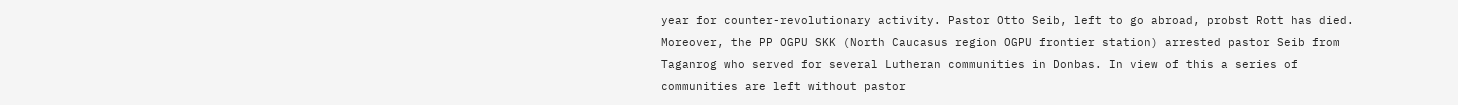year for counter-revolutionary activity. Pastor Otto Seib, left to go abroad, probst Rott has died. Moreover, the PP OGPU SKK (North Caucasus region OGPU frontier station) arrested pastor Seib from Taganrog who served for several Lutheran communities in Donbas. In view of this a series of communities are left without pastor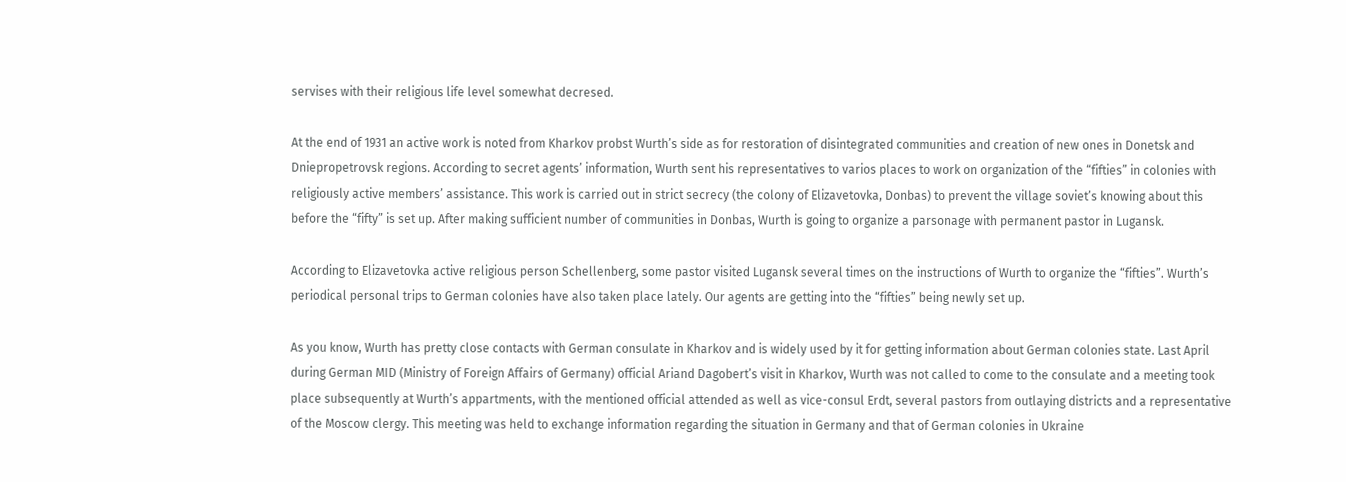servises with their religious life level somewhat decresed.

At the end of 1931 an active work is noted from Kharkov probst Wurth’s side as for restoration of disintegrated communities and creation of new ones in Donetsk and Dniepropetrovsk regions. According to secret agents’ information, Wurth sent his representatives to varios places to work on organization of the “fifties” in colonies with religiously active members’ assistance. This work is carried out in strict secrecy (the colony of Elizavetovka, Donbas) to prevent the village soviet’s knowing about this before the “fifty” is set up. After making sufficient number of communities in Donbas, Wurth is going to organize a parsonage with permanent pastor in Lugansk.

According to Elizavetovka active religious person Schellenberg, some pastor visited Lugansk several times on the instructions of Wurth to organize the “fifties”. Wurth’s periodical personal trips to German colonies have also taken place lately. Our agents are getting into the “fifties” being newly set up.

As you know, Wurth has pretty close contacts with German consulate in Kharkov and is widely used by it for getting information about German colonies state. Last April during German MID (Ministry of Foreign Affairs of Germany) official Ariand Dagobert’s visit in Kharkov, Wurth was not called to come to the consulate and a meeting took place subsequently at Wurth’s appartments, with the mentioned official attended as well as vice-consul Erdt, several pastors from outlaying districts and a representative of the Moscow clergy. This meeting was held to exchange information regarding the situation in Germany and that of German colonies in Ukraine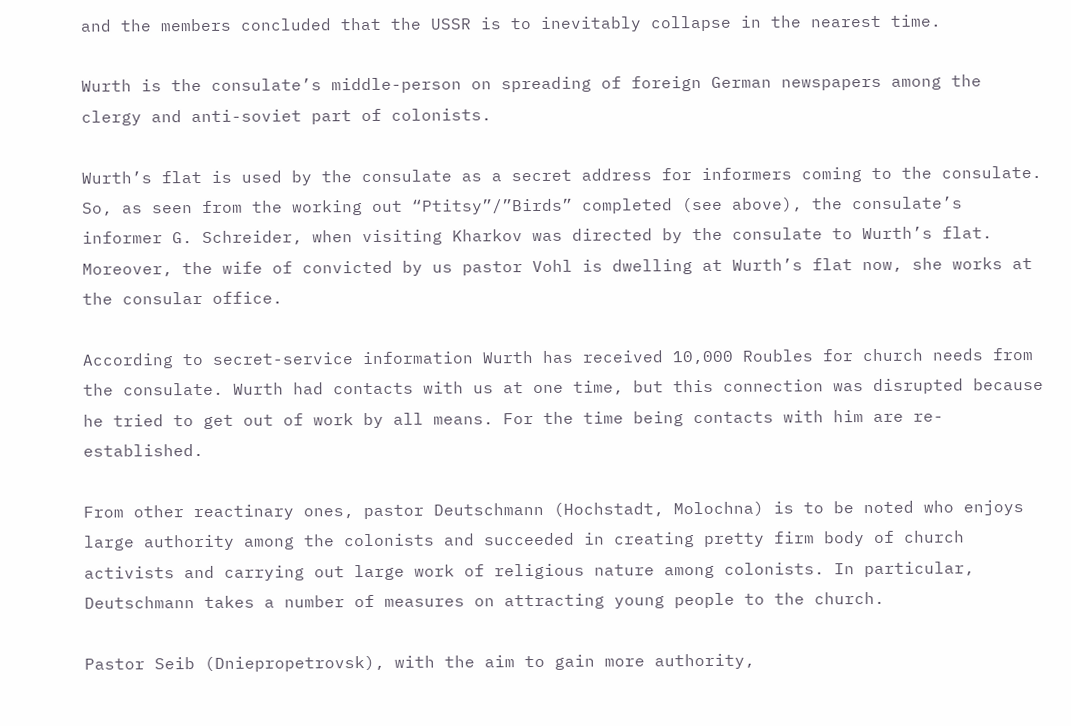and the members concluded that the USSR is to inevitably collapse in the nearest time.

Wurth is the consulate’s middle-person on spreading of foreign German newspapers among the clergy and anti-soviet part of colonists.

Wurth’s flat is used by the consulate as a secret address for informers coming to the consulate. So, as seen from the working out “Ptitsy”/”Birds” completed (see above), the consulate’s informer G. Schreider, when visiting Kharkov was directed by the consulate to Wurth’s flat. Moreover, the wife of convicted by us pastor Vohl is dwelling at Wurth’s flat now, she works at the consular office.

According to secret-service information Wurth has received 10,000 Roubles for church needs from the consulate. Wurth had contacts with us at one time, but this connection was disrupted because he tried to get out of work by all means. For the time being contacts with him are re-established.

From other reactinary ones, pastor Deutschmann (Hochstadt, Molochna) is to be noted who enjoys large authority among the colonists and succeeded in creating pretty firm body of church activists and carrying out large work of religious nature among colonists. In particular, Deutschmann takes a number of measures on attracting young people to the church.

Pastor Seib (Dniepropetrovsk), with the aim to gain more authority,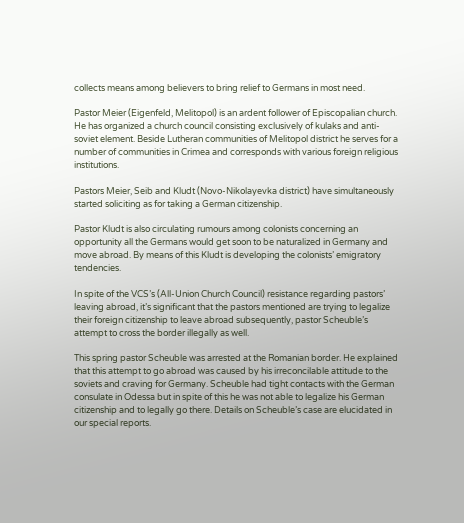collects means among believers to bring relief to Germans in most need.

Pastor Meier (Eigenfeld, Melitopol) is an ardent follower of Episcopalian church. He has organized a church council consisting exclusively of kulaks and anti-soviet element. Beside Lutheran communities of Melitopol district he serves for a number of communities in Crimea and corresponds with various foreign religious institutions.

Pastors Meier, Seib and Kludt (Novo-Nikolayevka district) have simultaneously started soliciting as for taking a German citizenship.

Pastor Kludt is also circulating rumours among colonists concerning an opportunity all the Germans would get soon to be naturalized in Germany and move abroad. By means of this Kludt is developing the colonists’ emigratory tendencies.

In spite of the VCS’s (All-Union Church Council) resistance regarding pastors’ leaving abroad, it’s significant that the pastors mentioned are trying to legalize their foreign citizenship to leave abroad subsequently, pastor Scheuble’s attempt to cross the border illegally as well.

This spring pastor Scheuble was arrested at the Romanian border. He explained that this attempt to go abroad was caused by his irreconcilable attitude to the soviets and craving for Germany. Scheuble had tight contacts with the German consulate in Odessa but in spite of this he was not able to legalize his German citizenship and to legally go there. Details on Scheuble’s case are elucidated in our special reports.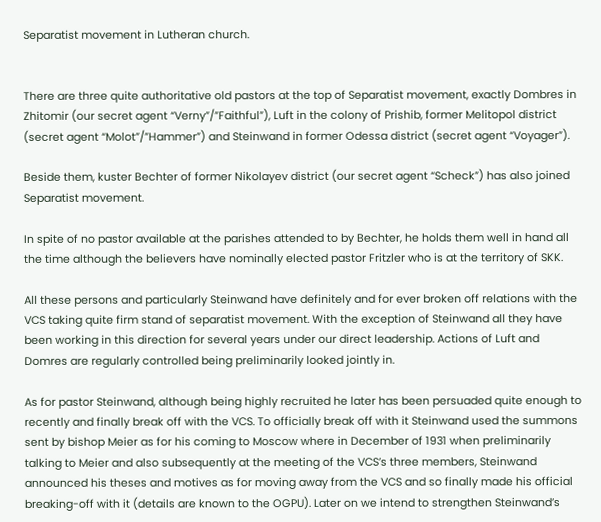Separatist movement in Lutheran church.


There are three quite authoritative old pastors at the top of Separatist movement, exactly Dombres in Zhitomir (our secret agent “Verny”/”Faithful”), Luft in the colony of Prishib, former Melitopol district (secret agent “Molot”/”Hammer”) and Steinwand in former Odessa district (secret agent “Voyager”).

Beside them, kuster Bechter of former Nikolayev district (our secret agent “Scheck”) has also joined Separatist movement.

In spite of no pastor available at the parishes attended to by Bechter, he holds them well in hand all the time although the believers have nominally elected pastor Fritzler who is at the territory of SKK.

All these persons and particularly Steinwand have definitely and for ever broken off relations with the VCS taking quite firm stand of separatist movement. With the exception of Steinwand all they have been working in this direction for several years under our direct leadership. Actions of Luft and Domres are regularly controlled being preliminarily looked jointly in.

As for pastor Steinwand, although being highly recruited he later has been persuaded quite enough to recently and finally break off with the VCS. To officially break off with it Steinwand used the summons sent by bishop Meier as for his coming to Moscow where in December of 1931 when preliminarily talking to Meier and also subsequently at the meeting of the VCS’s three members, Steinwand announced his theses and motives as for moving away from the VCS and so finally made his official breaking-off with it (details are known to the OGPU). Later on we intend to strengthen Steinwand’s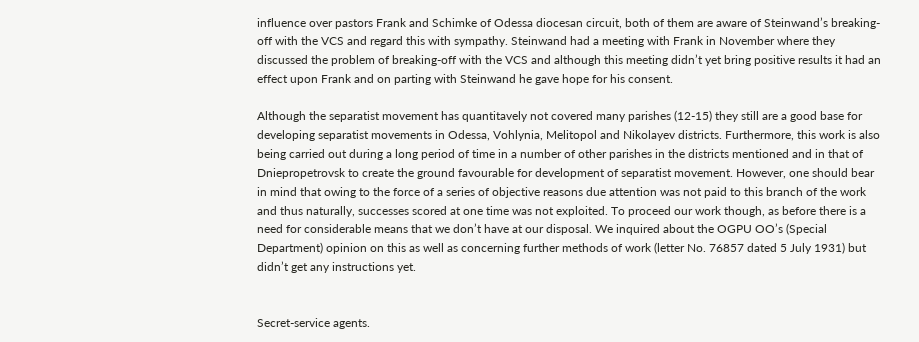influence over pastors Frank and Schimke of Odessa diocesan circuit, both of them are aware of Steinwand’s breaking-off with the VCS and regard this with sympathy. Steinwand had a meeting with Frank in November where they discussed the problem of breaking-off with the VCS and although this meeting didn’t yet bring positive results it had an effect upon Frank and on parting with Steinwand he gave hope for his consent.

Although the separatist movement has quantitavely not covered many parishes (12-15) they still are a good base for developing separatist movements in Odessa, Vohlynia, Melitopol and Nikolayev districts. Furthermore, this work is also being carried out during a long period of time in a number of other parishes in the districts mentioned and in that of Dniepropetrovsk to create the ground favourable for development of separatist movement. However, one should bear in mind that owing to the force of a series of objective reasons due attention was not paid to this branch of the work and thus naturally, successes scored at one time was not exploited. To proceed our work though, as before there is a need for considerable means that we don’t have at our disposal. We inquired about the OGPU OO’s (Special Department) opinion on this as well as concerning further methods of work (letter No. 76857 dated 5 July 1931) but didn’t get any instructions yet.


Secret-service agents.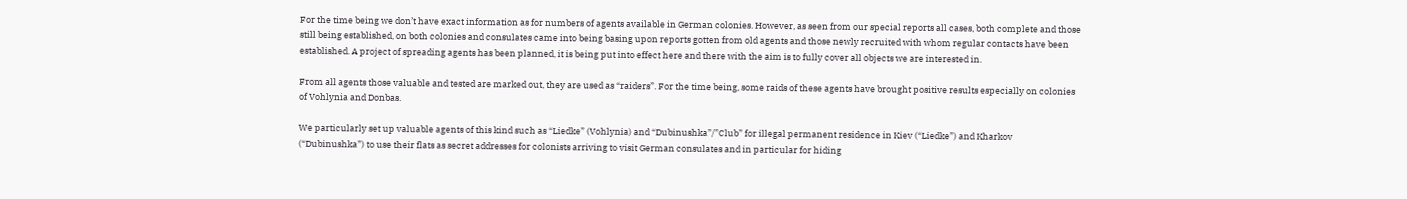For the time being we don’t have exact information as for numbers of agents available in German colonies. However, as seen from our special reports all cases, both complete and those still being established, on both colonies and consulates came into being basing upon reports gotten from old agents and those newly recruited with whom regular contacts have been established. A project of spreading agents has been planned, it is being put into effect here and there with the aim is to fully cover all objects we are interested in.

From all agents those valuable and tested are marked out, they are used as “raiders”. For the time being, some raids of these agents have brought positive results especially on colonies of Vohlynia and Donbas.

We particularly set up valuable agents of this kind such as “Liedke” (Vohlynia) and “Dubinushka”/”Club” for illegal permanent residence in Kiev (“Liedke”) and Kharkov (“Dubinushka”) to use their flats as secret addresses for colonists arriving to visit German consulates and in particular for hiding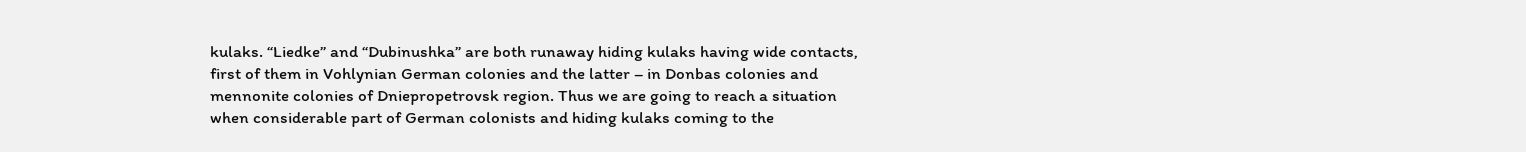kulaks. “Liedke” and “Dubinushka” are both runaway hiding kulaks having wide contacts, first of them in Vohlynian German colonies and the latter – in Donbas colonies and mennonite colonies of Dniepropetrovsk region. Thus we are going to reach a situation when considerable part of German colonists and hiding kulaks coming to the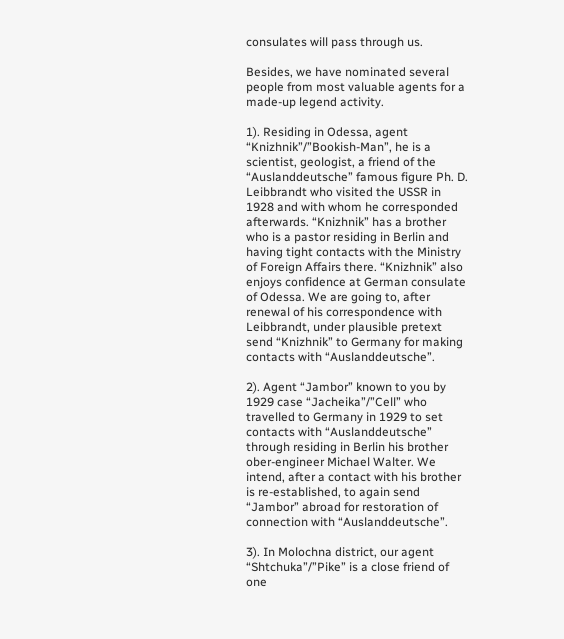consulates will pass through us.

Besides, we have nominated several people from most valuable agents for a made-up legend activity.

1). Residing in Odessa, agent “Knizhnik”/”Bookish-Man”, he is a scientist, geologist, a friend of the “Auslanddeutsche” famous figure Ph. D. Leibbrandt who visited the USSR in 1928 and with whom he corresponded afterwards. “Knizhnik” has a brother who is a pastor residing in Berlin and having tight contacts with the Ministry of Foreign Affairs there. “Knizhnik” also enjoys confidence at German consulate of Odessa. We are going to, after renewal of his correspondence with Leibbrandt, under plausible pretext send “Knizhnik” to Germany for making contacts with “Auslanddeutsche”.

2). Agent “Jambor” known to you by 1929 case “Jacheika”/”Cell” who travelled to Germany in 1929 to set contacts with “Auslanddeutsche” through residing in Berlin his brother ober-engineer Michael Walter. We intend, after a contact with his brother is re-established, to again send “Jambor” abroad for restoration of connection with “Auslanddeutsche”.

3). In Molochna district, our agent “Shtchuka”/”Pike” is a close friend of one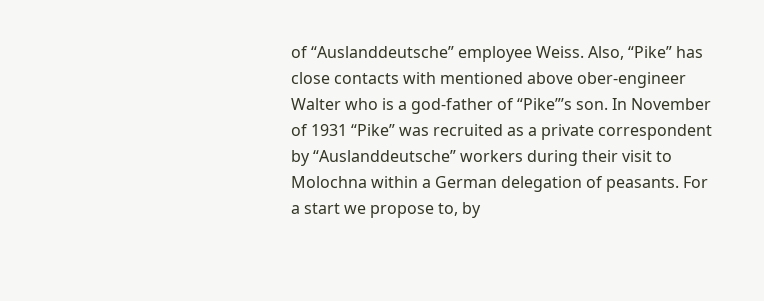of “Auslanddeutsche” employee Weiss. Also, “Pike” has close contacts with mentioned above ober-engineer Walter who is a god-father of “Pike”’s son. In November of 1931 “Pike” was recruited as a private correspondent by “Auslanddeutsche” workers during their visit to Molochna within a German delegation of peasants. For a start we propose to, by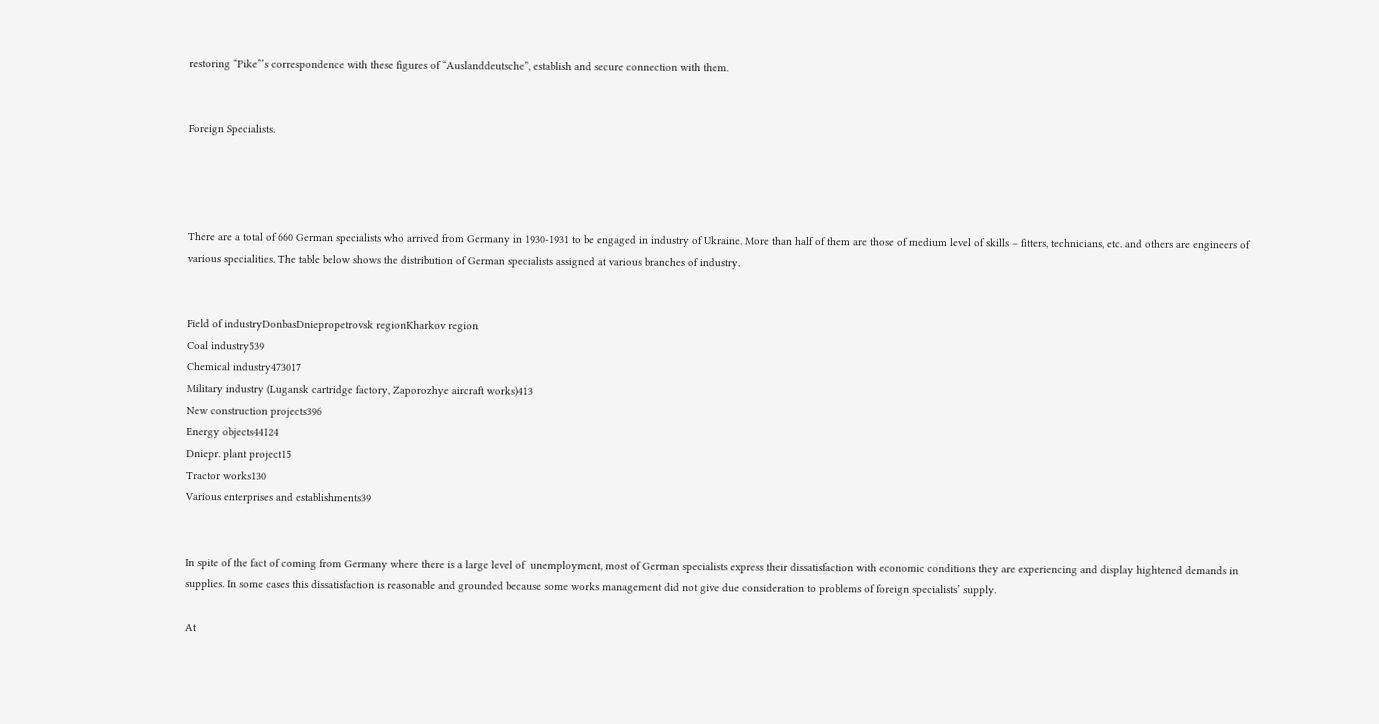restoring “Pike”’s correspondence with these figures of “Auslanddeutsche”, establish and secure connection with them.


Foreign Specialists.




There are a total of 660 German specialists who arrived from Germany in 1930-1931 to be engaged in industry of Ukraine. More than half of them are those of medium level of skills – fitters, technicians, etc. and others are engineers of various specialities. The table below shows the distribution of German specialists assigned at various branches of industry.


Field of industryDonbasDniepropetrovsk regionKharkov region
Coal industry539
Chemical industry473017
Military industry (Lugansk cartridge factory, Zaporozhye aircraft works)413
New construction projects396
Energy objects44124
Dniepr. plant project15
Tractor works130
Various enterprises and establishments39


In spite of the fact of coming from Germany where there is a large level of  unemployment, most of German specialists express their dissatisfaction with economic conditions they are experiencing and display hightened demands in supplies. In some cases this dissatisfaction is reasonable and grounded because some works management did not give due consideration to problems of foreign specialists’ supply.

At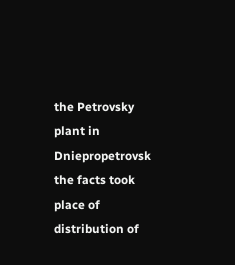the Petrovsky plant in Dniepropetrovsk the facts took place of distribution of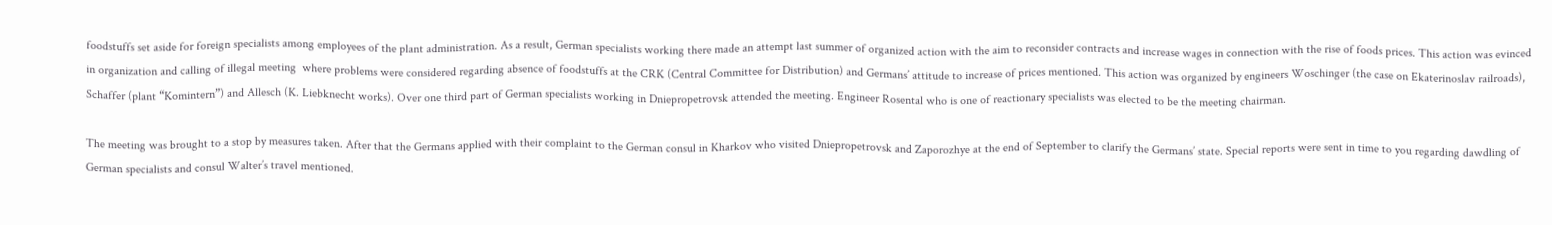foodstuffs set aside for foreign specialists among employees of the plant administration. As a result, German specialists working there made an attempt last summer of organized action with the aim to reconsider contracts and increase wages in connection with the rise of foods prices. This action was evinced in organization and calling of illegal meeting  where problems were considered regarding absence of foodstuffs at the CRK (Central Committee for Distribution) and Germans’ attitude to increase of prices mentioned. This action was organized by engineers Woschinger (the case on Ekaterinoslav railroads), Schaffer (plant “Komintern”) and Allesch (K. Liebknecht works). Over one third part of German specialists working in Dniepropetrovsk attended the meeting. Engineer Rosental who is one of reactionary specialists was elected to be the meeting chairman.

The meeting was brought to a stop by measures taken. After that the Germans applied with their complaint to the German consul in Kharkov who visited Dniepropetrovsk and Zaporozhye at the end of September to clarify the Germans’ state. Special reports were sent in time to you regarding dawdling of German specialists and consul Walter’s travel mentioned.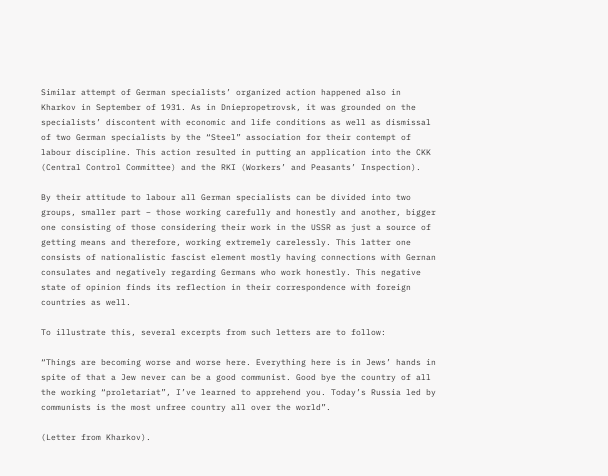Similar attempt of German specialists’ organized action happened also in Kharkov in September of 1931. As in Dniepropetrovsk, it was grounded on the specialists’ discontent with economic and life conditions as well as dismissal of two German specialists by the “Steel” association for their contempt of labour discipline. This action resulted in putting an application into the CKK (Central Control Committee) and the RKI (Workers’ and Peasants’ Inspection).

By their attitude to labour all German specialists can be divided into two groups, smaller part – those working carefully and honestly and another, bigger one consisting of those considering their work in the USSR as just a source of getting means and therefore, working extremely carelessly. This latter one consists of nationalistic fascist element mostly having connections with Gernan consulates and negatively regarding Germans who work honestly. This negative state of opinion finds its reflection in their correspondence with foreign countries as well.

To illustrate this, several excerpts from such letters are to follow:

“Things are becoming worse and worse here. Everything here is in Jews’ hands in spite of that a Jew never can be a good communist. Good bye the country of all the working “proletariat”, I’ve learned to apprehend you. Today’s Russia led by communists is the most unfree country all over the world”.

(Letter from Kharkov).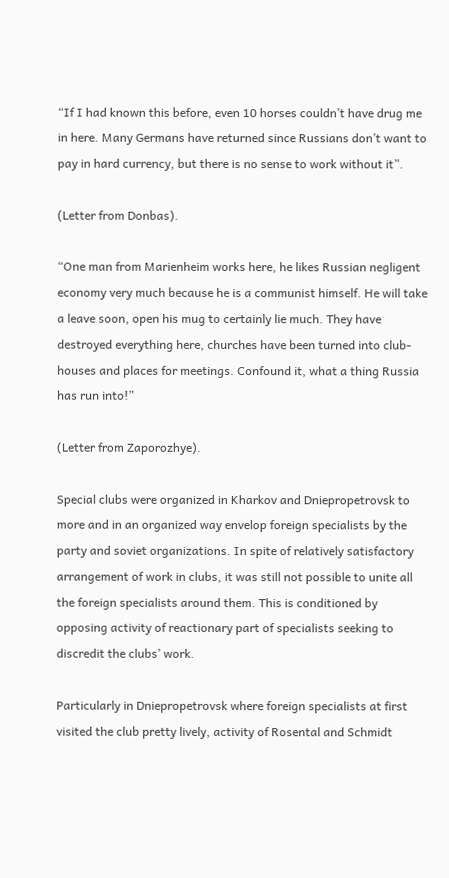“If I had known this before, even 10 horses couldn’t have drug me in here. Many Germans have returned since Russians don’t want to pay in hard currency, but there is no sense to work without it”.

(Letter from Donbas).

“One man from Marienheim works here, he likes Russian negligent economy very much because he is a communist himself. He will take a leave soon, open his mug to certainly lie much. They have destroyed everything here, churches have been turned into club-houses and places for meetings. Confound it, what a thing Russia has run into!”

(Letter from Zaporozhye).

Special clubs were organized in Kharkov and Dniepropetrovsk to more and in an organized way envelop foreign specialists by the party and soviet organizations. In spite of relatively satisfactory arrangement of work in clubs, it was still not possible to unite all the foreign specialists around them. This is conditioned by opposing activity of reactionary part of specialists seeking to discredit the clubs’ work.

Particularly in Dniepropetrovsk where foreign specialists at first visited the club pretty lively, activity of Rosental and Schmidt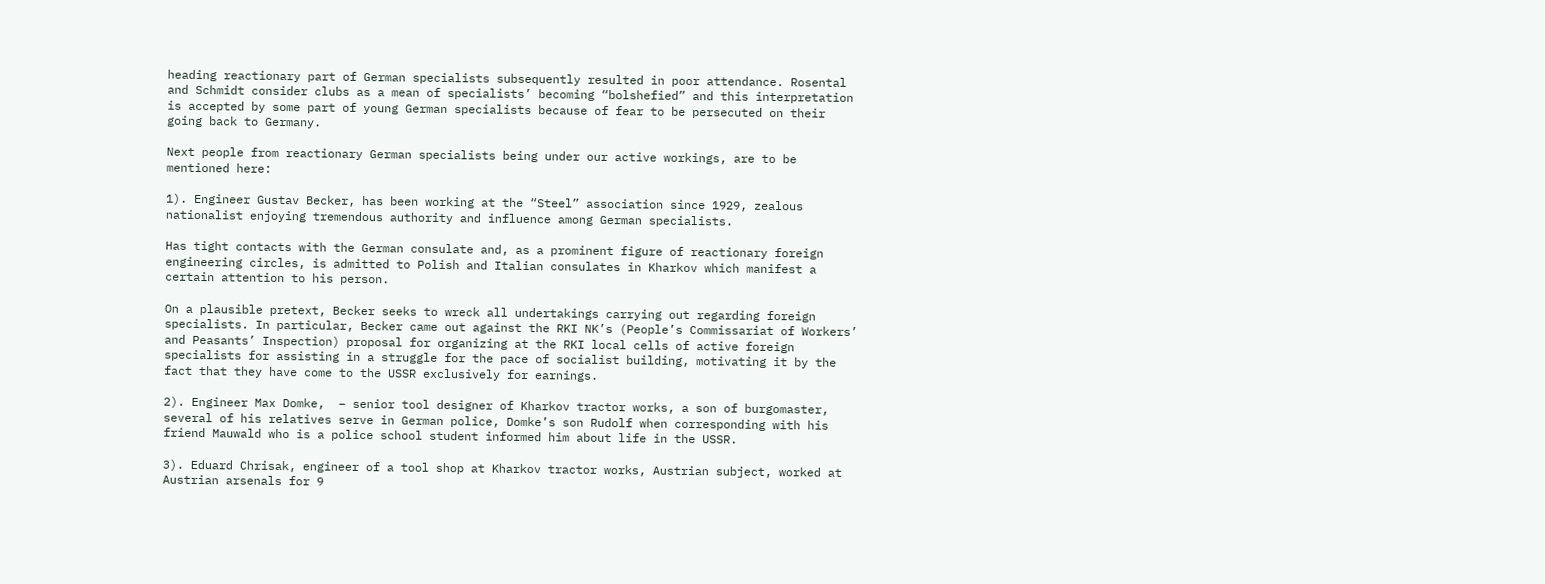heading reactionary part of German specialists subsequently resulted in poor attendance. Rosental and Schmidt consider clubs as a mean of specialists’ becoming “bolshefied” and this interpretation is accepted by some part of young German specialists because of fear to be persecuted on their going back to Germany.

Next people from reactionary German specialists being under our active workings, are to be mentioned here:

1). Engineer Gustav Becker, has been working at the “Steel” association since 1929, zealous nationalist enjoying tremendous authority and influence among German specialists.

Has tight contacts with the German consulate and, as a prominent figure of reactionary foreign engineering circles, is admitted to Polish and Italian consulates in Kharkov which manifest a certain attention to his person.

On a plausible pretext, Becker seeks to wreck all undertakings carrying out regarding foreign specialists. In particular, Becker came out against the RKI NK’s (People’s Commissariat of Workers’ and Peasants’ Inspection) proposal for organizing at the RKI local cells of active foreign specialists for assisting in a struggle for the pace of socialist building, motivating it by the fact that they have come to the USSR exclusively for earnings.

2). Engineer Max Domke,  – senior tool designer of Kharkov tractor works, a son of burgomaster, several of his relatives serve in German police, Domke’s son Rudolf when corresponding with his friend Mauwald who is a police school student informed him about life in the USSR.

3). Eduard Chrisak, engineer of a tool shop at Kharkov tractor works, Austrian subject, worked at Austrian arsenals for 9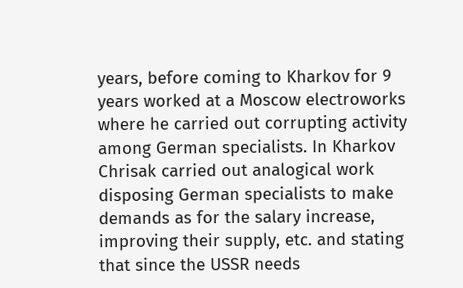years, before coming to Kharkov for 9 years worked at a Moscow electroworks where he carried out corrupting activity among German specialists. In Kharkov Chrisak carried out analogical work disposing German specialists to make demands as for the salary increase, improving their supply, etc. and stating that since the USSR needs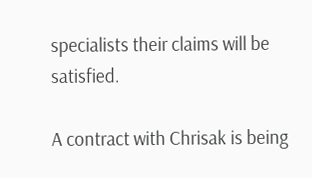specialists their claims will be satisfied.

A contract with Chrisak is being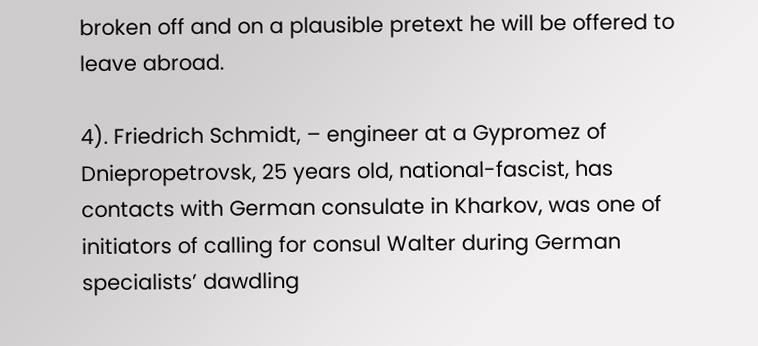broken off and on a plausible pretext he will be offered to leave abroad.

4). Friedrich Schmidt, – engineer at a Gypromez of Dniepropetrovsk, 25 years old, national-fascist, has contacts with German consulate in Kharkov, was one of initiators of calling for consul Walter during German specialists’ dawdling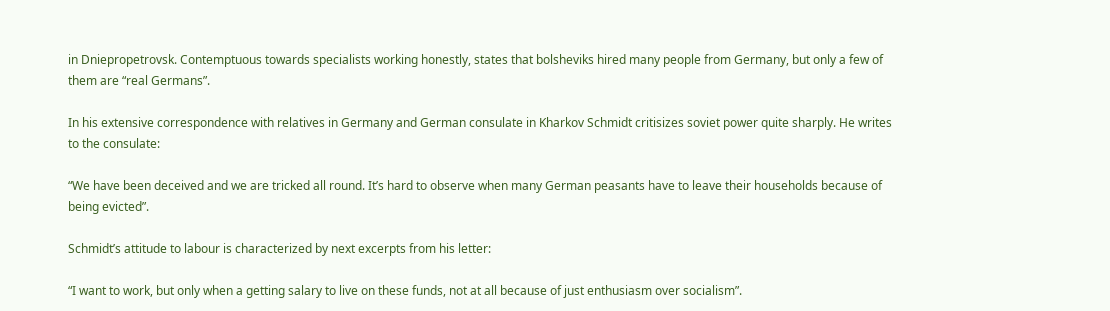in Dniepropetrovsk. Contemptuous towards specialists working honestly, states that bolsheviks hired many people from Germany, but only a few of them are “real Germans”.

In his extensive correspondence with relatives in Germany and German consulate in Kharkov Schmidt critisizes soviet power quite sharply. He writes to the consulate:

“We have been deceived and we are tricked all round. It’s hard to observe when many German peasants have to leave their households because of being evicted”.

Schmidt’s attitude to labour is characterized by next excerpts from his letter:

“I want to work, but only when a getting salary to live on these funds, not at all because of just enthusiasm over socialism”.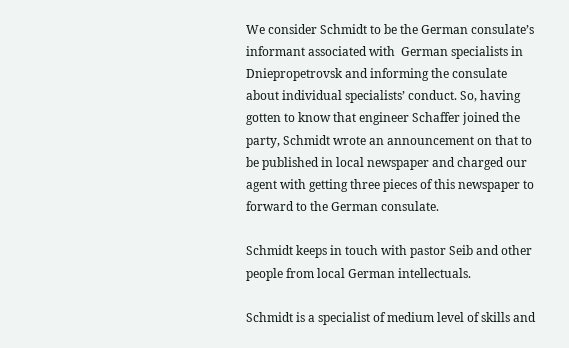We consider Schmidt to be the German consulate’s informant associated with  German specialists in Dniepropetrovsk and informing the consulate about individual specialists’ conduct. So, having gotten to know that engineer Schaffer joined the party, Schmidt wrote an announcement on that to be published in local newspaper and charged our agent with getting three pieces of this newspaper to forward to the German consulate.

Schmidt keeps in touch with pastor Seib and other people from local German intellectuals.

Schmidt is a specialist of medium level of skills and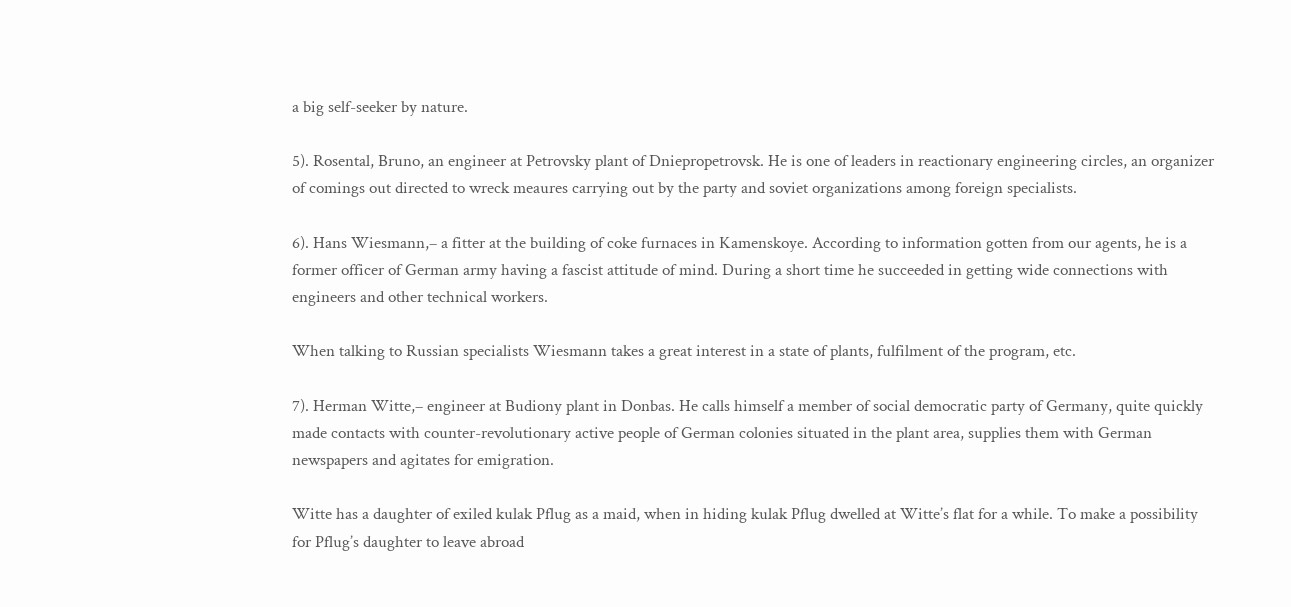a big self-seeker by nature.

5). Rosental, Bruno, an engineer at Petrovsky plant of Dniepropetrovsk. He is one of leaders in reactionary engineering circles, an organizer of comings out directed to wreck meaures carrying out by the party and soviet organizations among foreign specialists.

6). Hans Wiesmann,– a fitter at the building of coke furnaces in Kamenskoye. According to information gotten from our agents, he is a former officer of German army having a fascist attitude of mind. During a short time he succeeded in getting wide connections with engineers and other technical workers.

When talking to Russian specialists Wiesmann takes a great interest in a state of plants, fulfilment of the program, etc.

7). Herman Witte,– engineer at Budiony plant in Donbas. He calls himself a member of social democratic party of Germany, quite quickly made contacts with counter-revolutionary active people of German colonies situated in the plant area, supplies them with German newspapers and agitates for emigration.

Witte has a daughter of exiled kulak Pflug as a maid, when in hiding kulak Pflug dwelled at Witte’s flat for a while. To make a possibility for Pflug’s daughter to leave abroad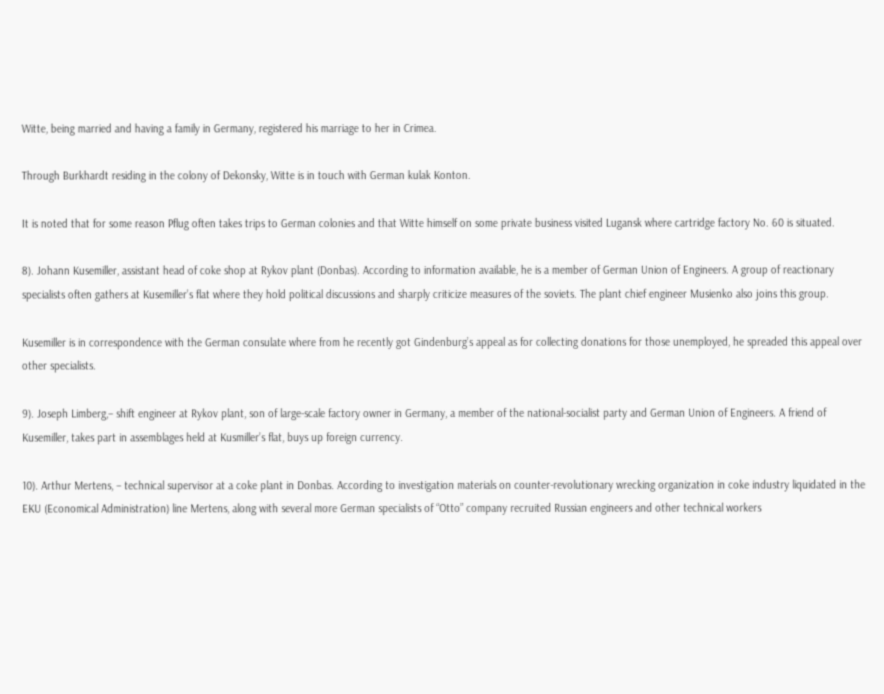Witte, being married and having a family in Germany, registered his marriage to her in Crimea.

Through Burkhardt residing in the colony of Dekonsky, Witte is in touch with German kulak Konton.

It is noted that for some reason Pflug often takes trips to German colonies and that Witte himself on some private business visited Lugansk where cartridge factory No. 60 is situated.

8). Johann Kusemiller, assistant head of coke shop at Rykov plant (Donbas). According to information available, he is a member of German Union of Engineers. A group of reactionary specialists often gathers at Kusemiller’s flat where they hold political discussions and sharply criticize measures of the soviets. The plant chief engineer Musienko also joins this group.

Kusemiller is in correspondence with the German consulate where from he recently got Gindenburg’s appeal as for collecting donations for those unemployed, he spreaded this appeal over other specialists.

9). Joseph Limberg,– shift engineer at Rykov plant, son of large-scale factory owner in Germany, a member of the national-socialist party and German Union of Engineers. A friend of Kusemiller, takes part in assemblages held at Kusmiller’s flat, buys up foreign currency.

10). Arthur Mertens, – technical supervisor at a coke plant in Donbas. According to investigation materials on counter-revolutionary wrecking organization in coke industry liquidated in the EKU (Economical Administration) line Mertens, along with several more German specialists of “Otto” company recruited Russian engineers and other technical workers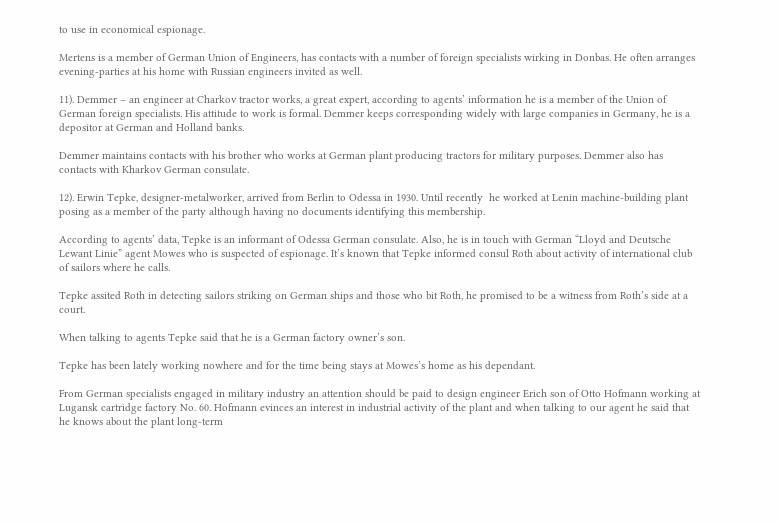to use in economical espionage.

Mertens is a member of German Union of Engineers, has contacts with a number of foreign specialists wirking in Donbas. He often arranges evening-parties at his home with Russian engineers invited as well.

11). Demmer – an engineer at Charkov tractor works, a great expert, according to agents’ information he is a member of the Union of German foreign specialists. His attitude to work is formal. Demmer keeps corresponding widely with large companies in Germany, he is a depositor at German and Holland banks.

Demmer maintains contacts with his brother who works at German plant producing tractors for military purposes. Demmer also has contacts with Kharkov German consulate.

12). Erwin Tepke, designer-metalworker, arrived from Berlin to Odessa in 1930. Until recently  he worked at Lenin machine-building plant posing as a member of the party although having no documents identifying this membership.

According to agents’ data, Tepke is an informant of Odessa German consulate. Also, he is in touch with German “Lloyd and Deutsche Lewant Linie” agent Mowes who is suspected of espionage. It’s known that Tepke informed consul Roth about activity of international club of sailors where he calls.

Tepke assited Roth in detecting sailors striking on German ships and those who bit Roth, he promised to be a witness from Roth’s side at a court.

When talking to agents Tepke said that he is a German factory owner’s son.

Tepke has been lately working nowhere and for the time being stays at Mowes’s home as his dependant.

From German specialists engaged in military industry an attention should be paid to design engineer Erich son of Otto Hofmann working at Lugansk cartridge factory No. 60. Hofmann evinces an interest in industrial activity of the plant and when talking to our agent he said that he knows about the plant long-term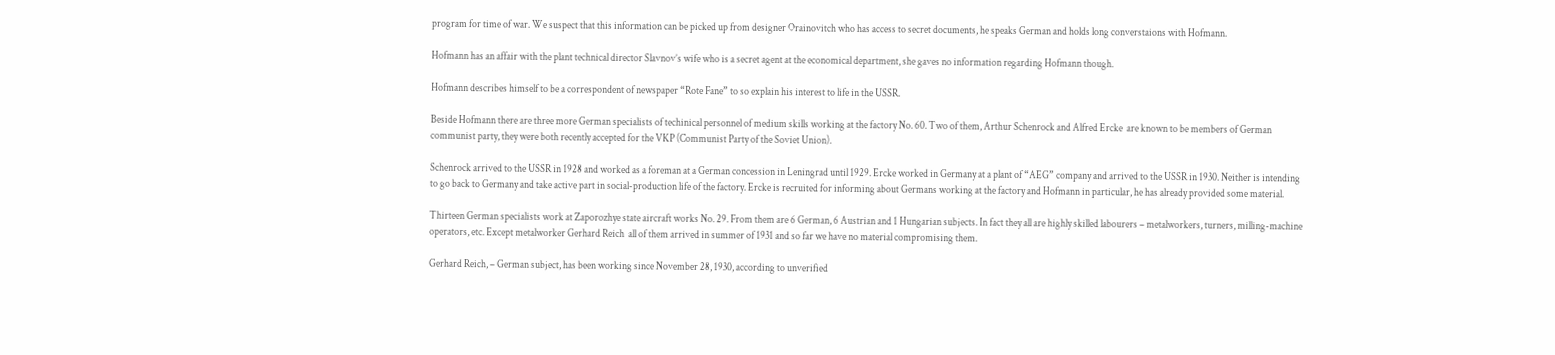program for time of war. We suspect that this information can be picked up from designer Orainovitch who has access to secret documents, he speaks German and holds long converstaions with Hofmann.

Hofmann has an affair with the plant technical director Slavnov’s wife who is a secret agent at the economical department, she gaves no information regarding Hofmann though.

Hofmann describes himself to be a correspondent of newspaper “Rote Fane” to so explain his interest to life in the USSR.

Beside Hofmann there are three more German specialists of techinical personnel of medium skills working at the factory No. 60. Two of them, Arthur Schenrock and Alfred Ercke  are known to be members of German communist party, they were both recently accepted for the VKP (Communist Party of the Soviet Union).

Schenrock arrived to the USSR in 1928 and worked as a foreman at a German concession in Leningrad until 1929. Ercke worked in Germany at a plant of “AEG” company and arrived to the USSR in 1930. Neither is intending to go back to Germany and take active part in social-production life of the factory. Ercke is recruited for informing about Germans working at the factory and Hofmann in particular, he has already provided some material.

Thirteen German specialists work at Zaporozhye state aircraft works No. 29. From them are 6 German, 6 Austrian and 1 Hungarian subjects. In fact they all are highly skilled labourers – metalworkers, turners, milling-machine operators, etc. Except metalworker Gerhard Reich  all of them arrived in summer of 1931 and so far we have no material compromising them.

Gerhard Reich, – German subject, has been working since November 28, 1930, according to unverified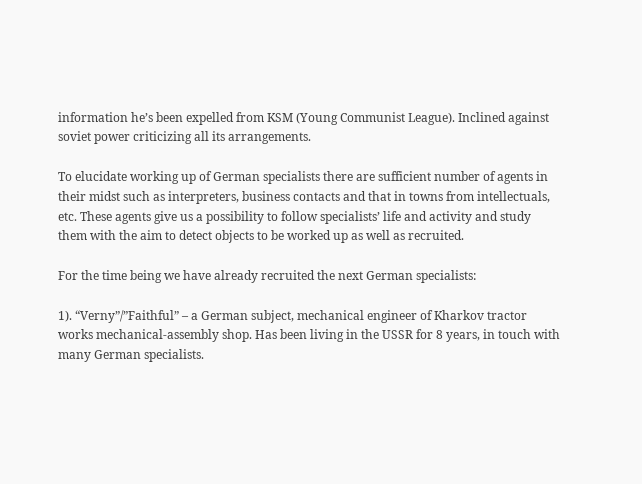information he’s been expelled from KSM (Young Communist League). Inclined against soviet power criticizing all its arrangements.

To elucidate working up of German specialists there are sufficient number of agents in their midst such as interpreters, business contacts and that in towns from intellectuals, etc. These agents give us a possibility to follow specialists’ life and activity and study them with the aim to detect objects to be worked up as well as recruited.

For the time being we have already recruited the next German specialists:

1). “Verny”/”Faithful” – a German subject, mechanical engineer of Kharkov tractor works mechanical-assembly shop. Has been living in the USSR for 8 years, in touch with many German specialists.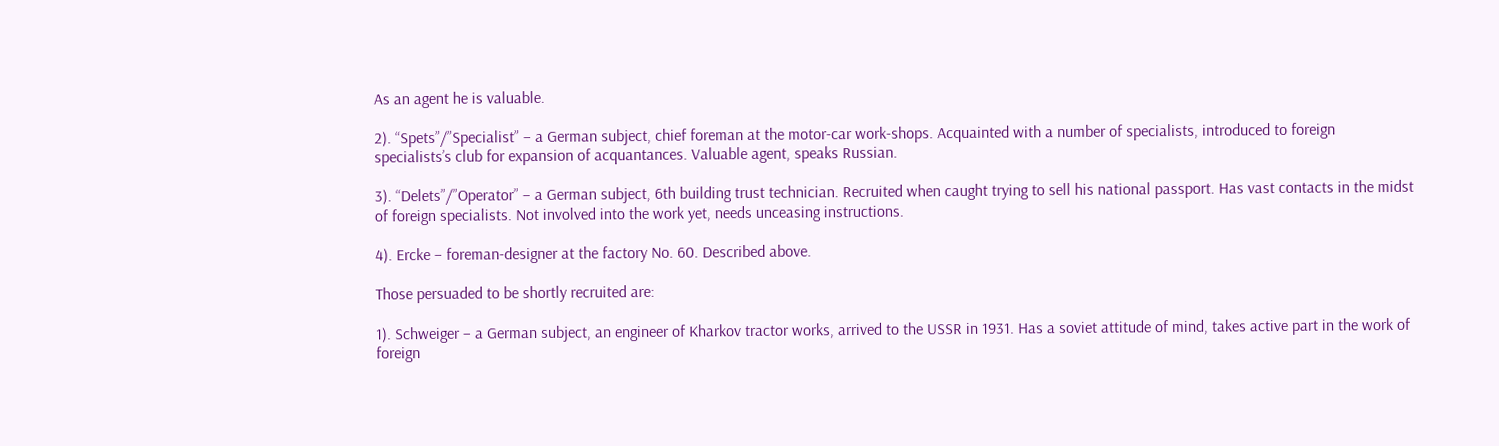As an agent he is valuable.

2). “Spets”/”Specialist” – a German subject, chief foreman at the motor-car work-shops. Acquainted with a number of specialists, introduced to foreign specialists’s club for expansion of acquantances. Valuable agent, speaks Russian.

3). “Delets”/”Operator” – a German subject, 6th building trust technician. Recruited when caught trying to sell his national passport. Has vast contacts in the midst of foreign specialists. Not involved into the work yet, needs unceasing instructions.

4). Ercke – foreman-designer at the factory No. 60. Described above.

Those persuaded to be shortly recruited are:

1). Schweiger – a German subject, an engineer of Kharkov tractor works, arrived to the USSR in 1931. Has a soviet attitude of mind, takes active part in the work of foreign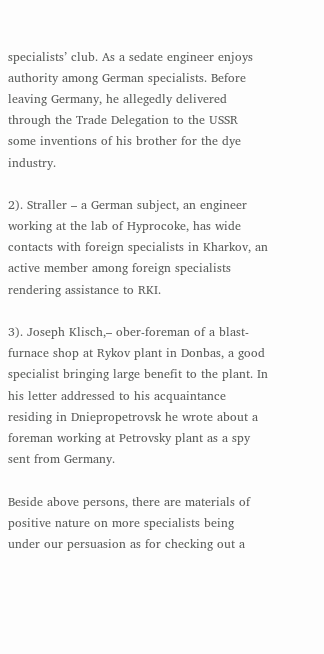specialists’ club. As a sedate engineer enjoys authority among German specialists. Before leaving Germany, he allegedly delivered through the Trade Delegation to the USSR some inventions of his brother for the dye industry.

2). Straller – a German subject, an engineer working at the lab of Hyprocoke, has wide contacts with foreign specialists in Kharkov, an active member among foreign specialists rendering assistance to RKI.

3). Joseph Klisch,– ober-foreman of a blast-furnace shop at Rykov plant in Donbas, a good specialist bringing large benefit to the plant. In his letter addressed to his acquaintance residing in Dniepropetrovsk he wrote about a foreman working at Petrovsky plant as a spy sent from Germany.

Beside above persons, there are materials of positive nature on more specialists being under our persuasion as for checking out a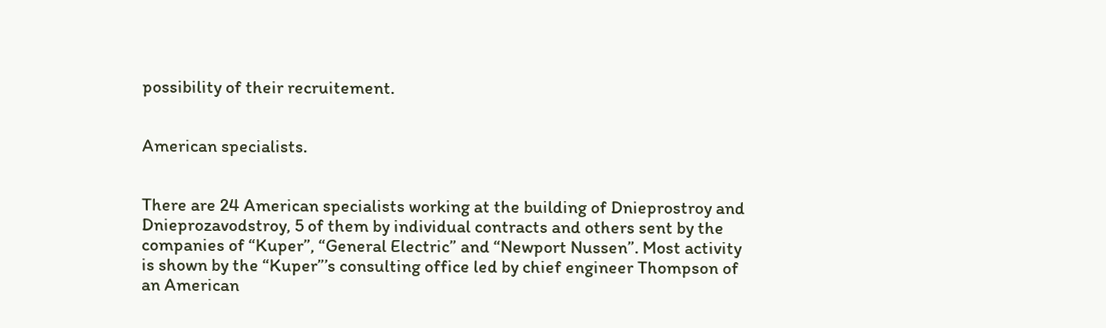possibility of their recruitement.


American specialists.


There are 24 American specialists working at the building of Dnieprostroy and Dnieprozavodstroy, 5 of them by individual contracts and others sent by the companies of “Kuper”, “General Electric” and “Newport Nussen”. Most activity is shown by the “Kuper”’s consulting office led by chief engineer Thompson of an American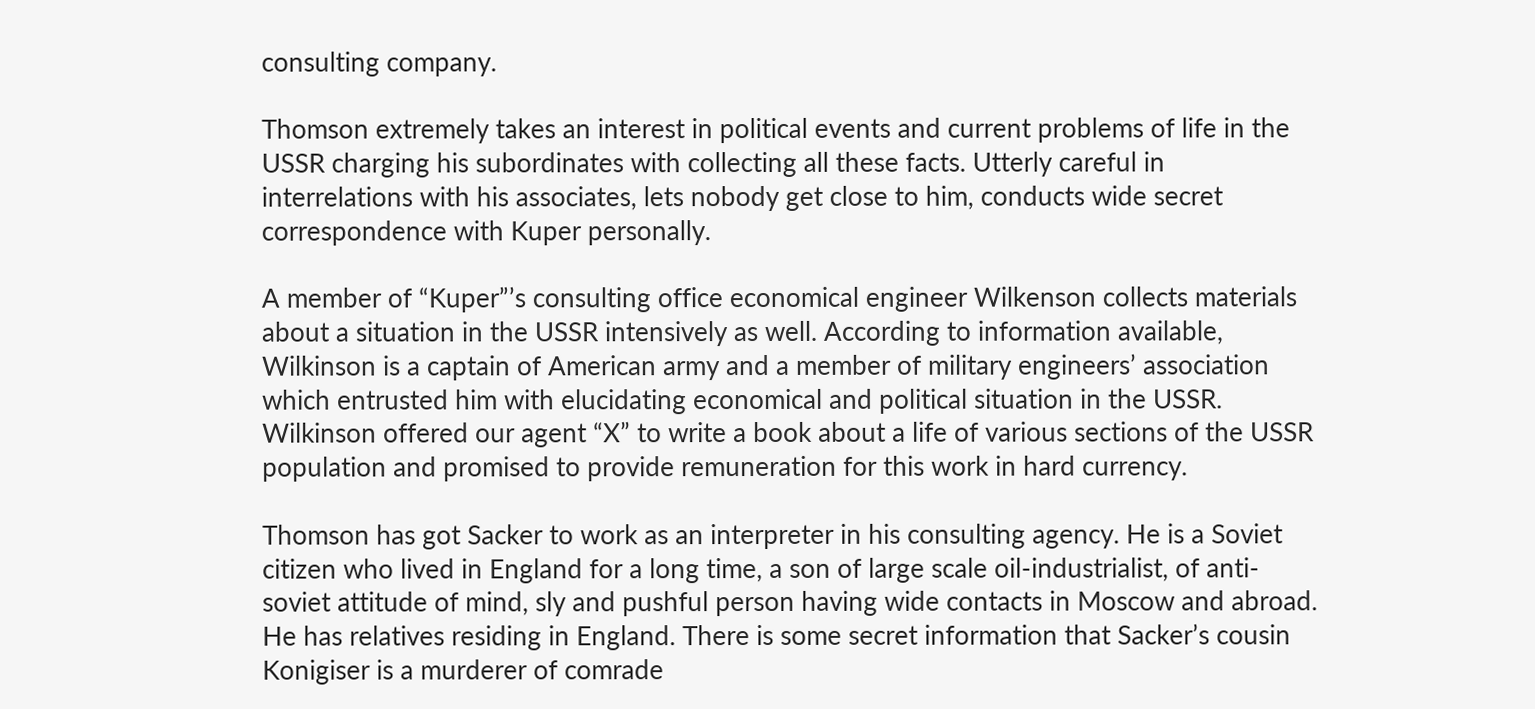consulting company.

Thomson extremely takes an interest in political events and current problems of life in the USSR charging his subordinates with collecting all these facts. Utterly careful in interrelations with his associates, lets nobody get close to him, conducts wide secret correspondence with Kuper personally.

A member of “Kuper”’s consulting office economical engineer Wilkenson collects materials about a situation in the USSR intensively as well. According to information available, Wilkinson is a captain of American army and a member of military engineers’ association which entrusted him with elucidating economical and political situation in the USSR. Wilkinson offered our agent “X” to write a book about a life of various sections of the USSR population and promised to provide remuneration for this work in hard currency.

Thomson has got Sacker to work as an interpreter in his consulting agency. He is a Soviet citizen who lived in England for a long time, a son of large scale oil-industrialist, of anti-soviet attitude of mind, sly and pushful person having wide contacts in Moscow and abroad. He has relatives residing in England. There is some secret information that Sacker’s cousin Konigiser is a murderer of comrade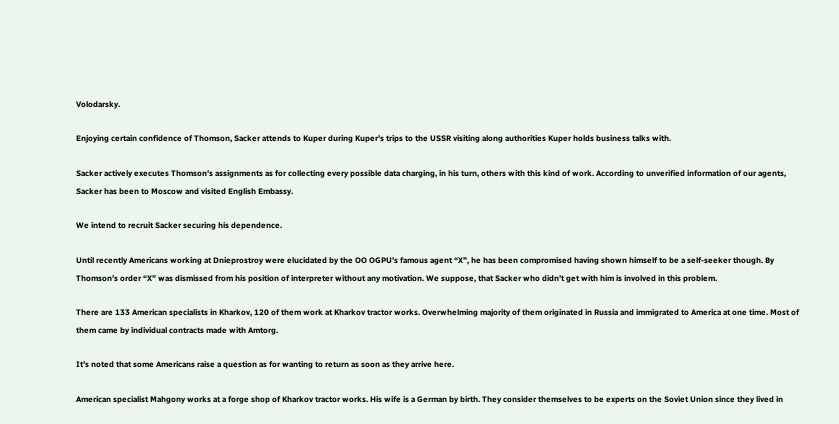Volodarsky.

Enjoying certain confidence of Thomson, Sacker attends to Kuper during Kuper’s trips to the USSR visiting along authorities Kuper holds business talks with.

Sacker actively executes Thomson’s assignments as for collecting every possible data charging, in his turn, others with this kind of work. According to unverified information of our agents, Sacker has been to Moscow and visited English Embassy.

We intend to recruit Sacker securing his dependence.

Until recently Americans working at Dnieprostroy were elucidated by the OO OGPU’s famous agent “X”, he has been compromised having shown himself to be a self-seeker though. By Thomson’s order “X” was dismissed from his position of interpreter without any motivation. We suppose, that Sacker who didn’t get with him is involved in this problem.

There are 133 American specialists in Kharkov, 120 of them work at Kharkov tractor works. Overwhelming majority of them originated in Russia and immigrated to America at one time. Most of them came by individual contracts made with Amtorg.

It’s noted that some Americans raise a question as for wanting to return as soon as they arrive here.

American specialist Mahgony works at a forge shop of Kharkov tractor works. His wife is a German by birth. They consider themselves to be experts on the Soviet Union since they lived in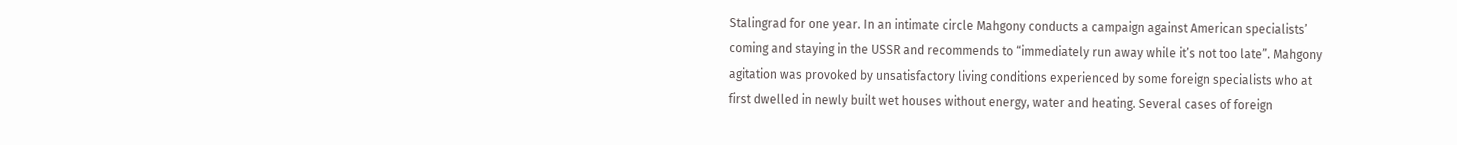Stalingrad for one year. In an intimate circle Mahgony conducts a campaign against American specialists’ coming and staying in the USSR and recommends to “immediately run away while it’s not too late”. Mahgony agitation was provoked by unsatisfactory living conditions experienced by some foreign specialists who at first dwelled in newly built wet houses without energy, water and heating. Several cases of foreign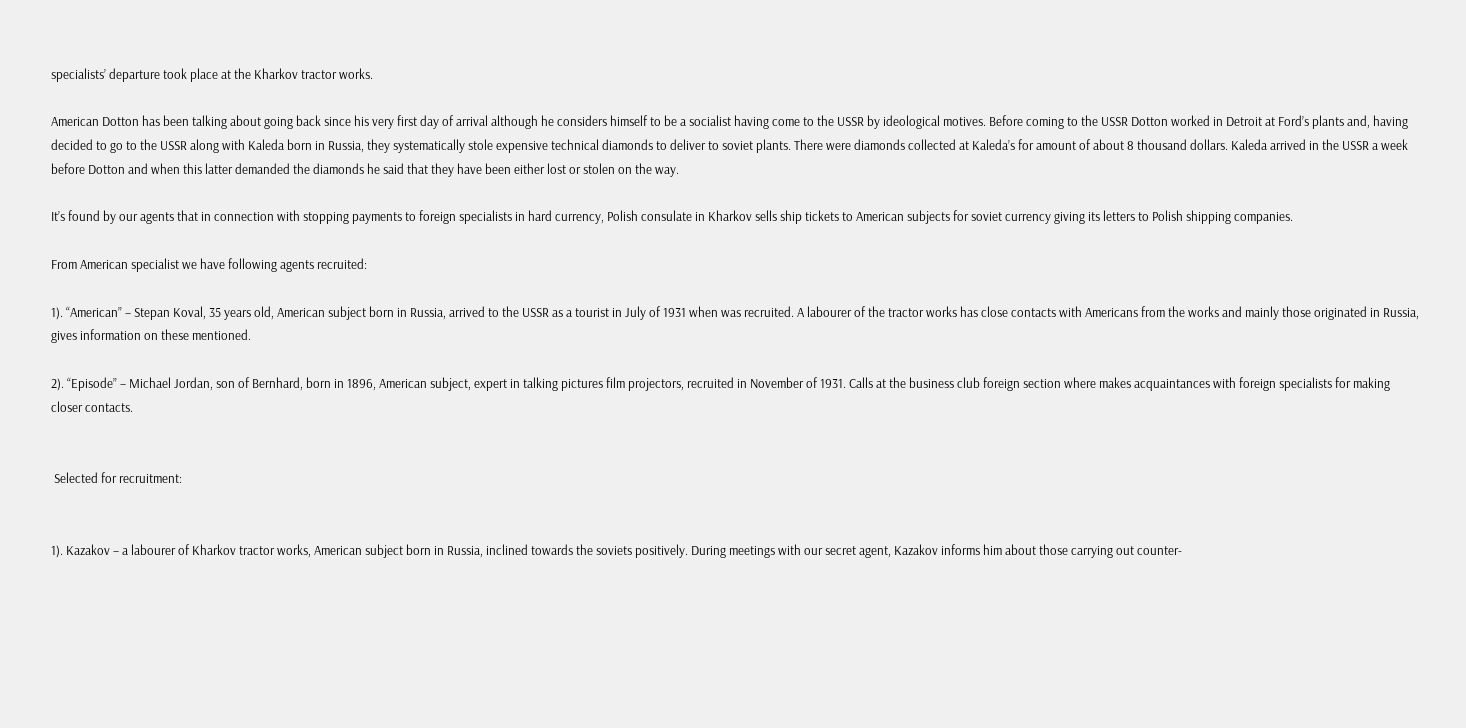specialists’ departure took place at the Kharkov tractor works.

American Dotton has been talking about going back since his very first day of arrival although he considers himself to be a socialist having come to the USSR by ideological motives. Before coming to the USSR Dotton worked in Detroit at Ford’s plants and, having decided to go to the USSR along with Kaleda born in Russia, they systematically stole expensive technical diamonds to deliver to soviet plants. There were diamonds collected at Kaleda’s for amount of about 8 thousand dollars. Kaleda arrived in the USSR a week before Dotton and when this latter demanded the diamonds he said that they have been either lost or stolen on the way.

It’s found by our agents that in connection with stopping payments to foreign specialists in hard currency, Polish consulate in Kharkov sells ship tickets to American subjects for soviet currency giving its letters to Polish shipping companies.

From American specialist we have following agents recruited:

1). “American” – Stepan Koval, 35 years old, American subject born in Russia, arrived to the USSR as a tourist in July of 1931 when was recruited. A labourer of the tractor works has close contacts with Americans from the works and mainly those originated in Russia, gives information on these mentioned.

2). “Episode” – Michael Jordan, son of Bernhard, born in 1896, American subject, expert in talking pictures film projectors, recruited in November of 1931. Calls at the business club foreign section where makes acquaintances with foreign specialists for making closer contacts.


 Selected for recruitment:


1). Kazakov – a labourer of Kharkov tractor works, American subject born in Russia, inclined towards the soviets positively. During meetings with our secret agent, Kazakov informs him about those carrying out counter-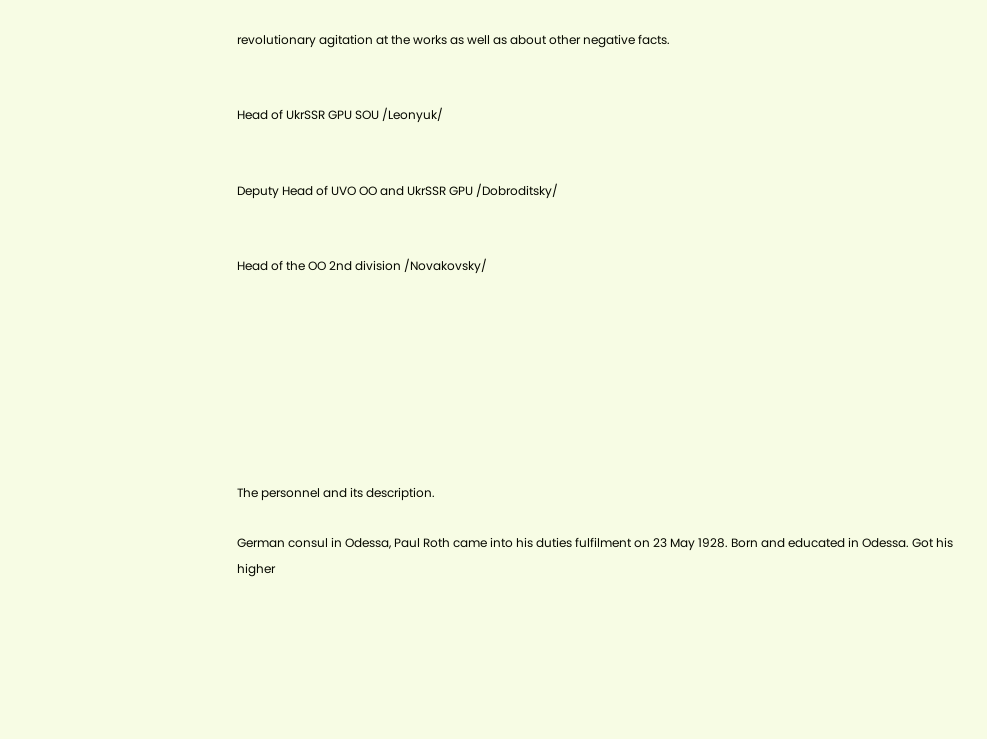revolutionary agitation at the works as well as about other negative facts.


Head of UkrSSR GPU SOU /Leonyuk/


Deputy Head of UVO OO and UkrSSR GPU /Dobroditsky/


Head of the OO 2nd division /Novakovsky/








The personnel and its description.

German consul in Odessa, Paul Roth came into his duties fulfilment on 23 May 1928. Born and educated in Odessa. Got his higher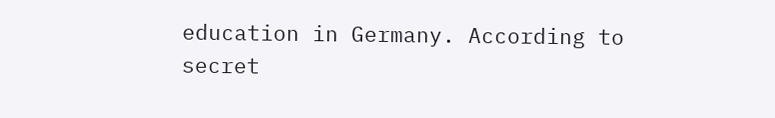education in Germany. According to secret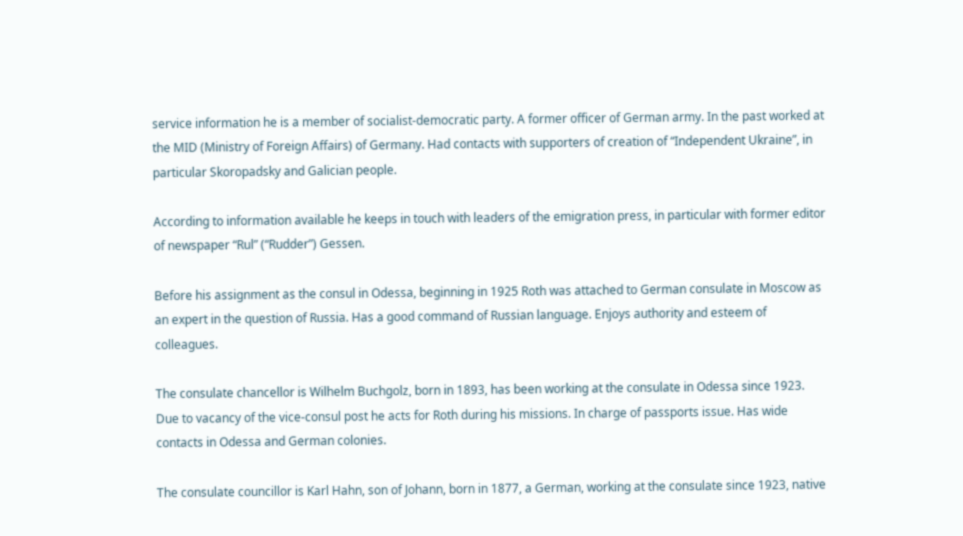service information he is a member of socialist-democratic party. A former officer of German army. In the past worked at the MID (Ministry of Foreign Affairs) of Germany. Had contacts with supporters of creation of “Independent Ukraine”, in particular Skoropadsky and Galician people.

According to information available he keeps in touch with leaders of the emigration press, in particular with former editor of newspaper “Rul” (“Rudder”) Gessen.

Before his assignment as the consul in Odessa, beginning in 1925 Roth was attached to German consulate in Moscow as an expert in the question of Russia. Has a good command of Russian language. Enjoys authority and esteem of colleagues.

The consulate chancellor is Wilhelm Buchgolz, born in 1893, has been working at the consulate in Odessa since 1923. Due to vacancy of the vice-consul post he acts for Roth during his missions. In charge of passports issue. Has wide contacts in Odessa and German colonies.

The consulate councillor is Karl Hahn, son of Johann, born in 1877, a German, working at the consulate since 1923, native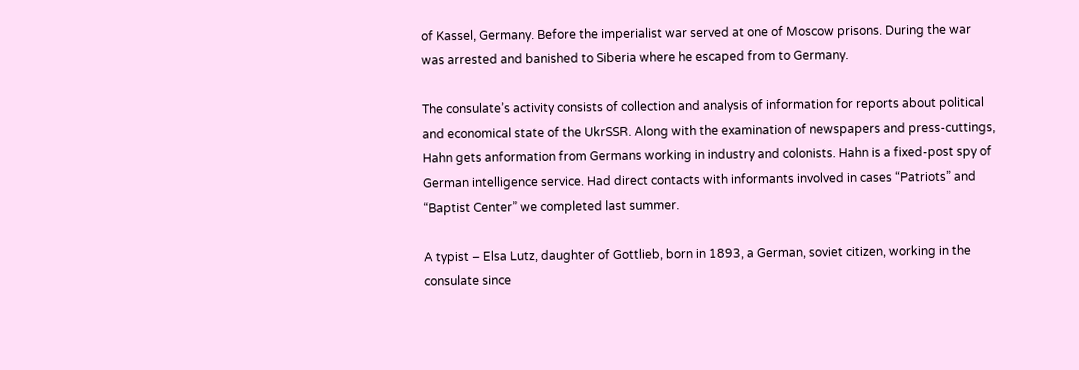of Kassel, Germany. Before the imperialist war served at one of Moscow prisons. During the war was arrested and banished to Siberia where he escaped from to Germany.

The consulate’s activity consists of collection and analysis of information for reports about political and economical state of the UkrSSR. Along with the examination of newspapers and press-cuttings, Hahn gets anformation from Germans working in industry and colonists. Hahn is a fixed-post spy of German intelligence service. Had direct contacts with informants involved in cases “Patriots” and “Baptist Center” we completed last summer.

A typist – Elsa Lutz, daughter of Gottlieb, born in 1893, a German, soviet citizen, working in the consulate since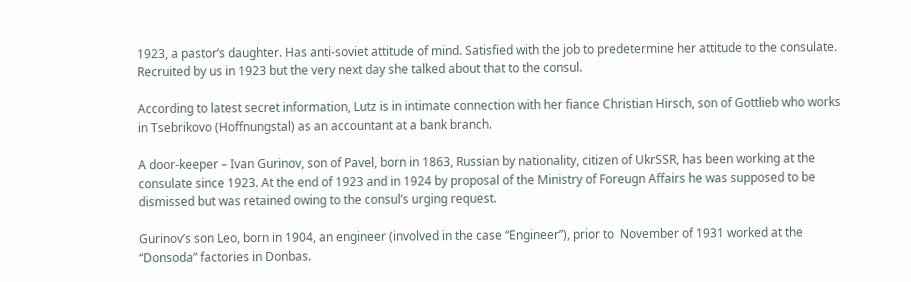1923, a pastor’s daughter. Has anti-soviet attitude of mind. Satisfied with the job to predetermine her attitude to the consulate. Recruited by us in 1923 but the very next day she talked about that to the consul.

According to latest secret information, Lutz is in intimate connection with her fiance Christian Hirsch, son of Gottlieb who works in Tsebrikovo (Hoffnungstal) as an accountant at a bank branch.

A door-keeper – Ivan Gurinov, son of Pavel, born in 1863, Russian by nationality, citizen of UkrSSR, has been working at the consulate since 1923. At the end of 1923 and in 1924 by proposal of the Ministry of Foreugn Affairs he was supposed to be dismissed but was retained owing to the consul’s urging request.

Gurinov’s son Leo, born in 1904, an engineer (involved in the case “Engineer”), prior to  November of 1931 worked at the “Donsoda” factories in Donbas.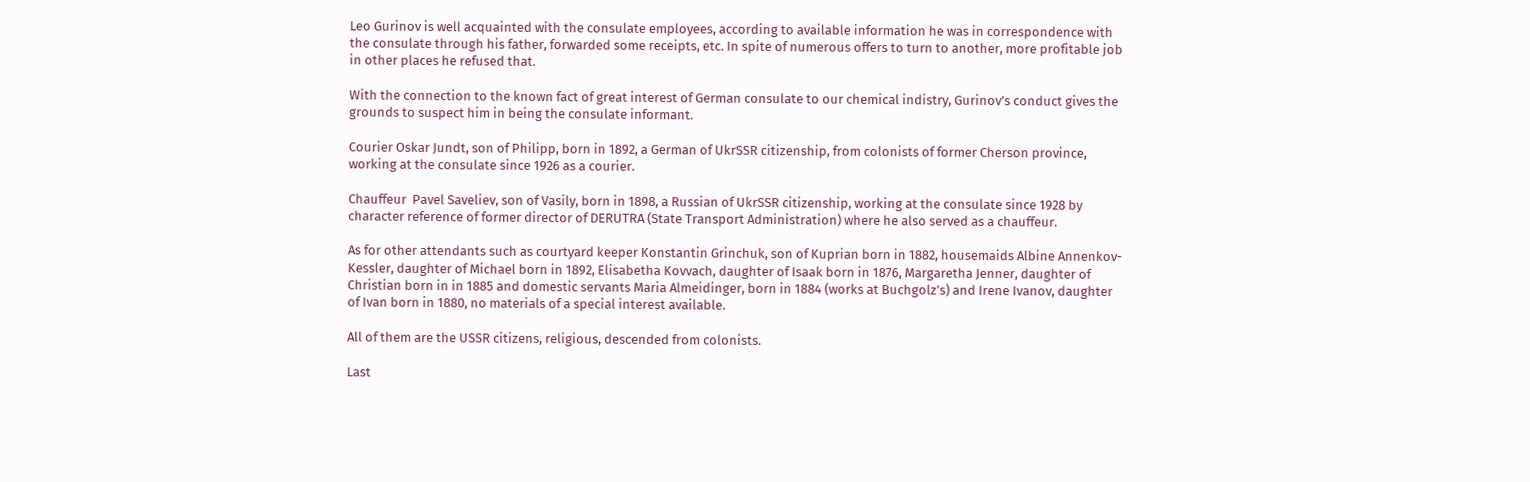Leo Gurinov is well acquainted with the consulate employees, according to available information he was in correspondence with the consulate through his father, forwarded some receipts, etc. In spite of numerous offers to turn to another, more profitable job in other places he refused that.

With the connection to the known fact of great interest of German consulate to our chemical indistry, Gurinov’s conduct gives the grounds to suspect him in being the consulate informant.

Courier Oskar Jundt, son of Philipp, born in 1892, a German of UkrSSR citizenship, from colonists of former Cherson province, working at the consulate since 1926 as a courier.

Chauffeur  Pavel Saveliev, son of Vasily, born in 1898, a Russian of UkrSSR citizenship, working at the consulate since 1928 by character reference of former director of DERUTRA (State Transport Administration) where he also served as a chauffeur.

As for other attendants such as courtyard keeper Konstantin Grinchuk, son of Kuprian born in 1882, housemaids Albine Annenkov-Kessler, daughter of Michael born in 1892, Elisabetha Kovvach, daughter of Isaak born in 1876, Margaretha Jenner, daughter of Christian born in in 1885 and domestic servants Maria Almeidinger, born in 1884 (works at Buchgolz’s) and Irene Ivanov, daughter of Ivan born in 1880, no materials of a special interest available.

All of them are the USSR citizens, religious, descended from colonists.

Last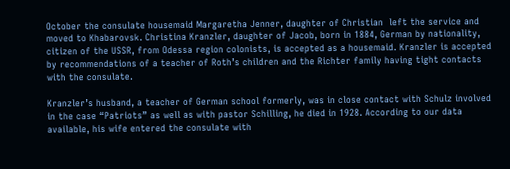October the consulate housemaid Margaretha Jenner, daughter of Christian  left the service and moved to Khabarovsk. Christina Kranzler, daughter of Jacob, born in 1884, German by nationality, citizen of the USSR, from Odessa region colonists, is accepted as a housemaid. Kranzler is accepted by recommendations of a teacher of Roth’s children and the Richter family having tight contacts with the consulate.

Kranzler’s husband, a teacher of German school formerly, was in close contact with Schulz involved in the case “Patriots” as well as with pastor Schilling, he died in 1928. According to our data available, his wife entered the consulate with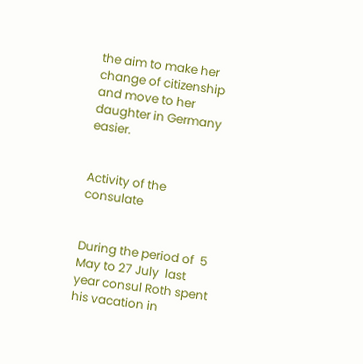the aim to make her change of citizenship and move to her daughter in Germany easier.


Activity of the consulate


During the period of  5 May to 27 July  last year consul Roth spent his vacation in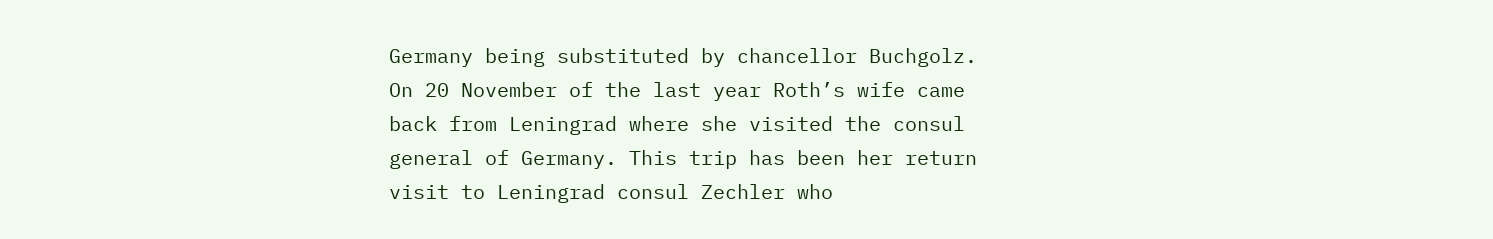Germany being substituted by chancellor Buchgolz. On 20 November of the last year Roth’s wife came back from Leningrad where she visited the consul general of Germany. This trip has been her return visit to Leningrad consul Zechler who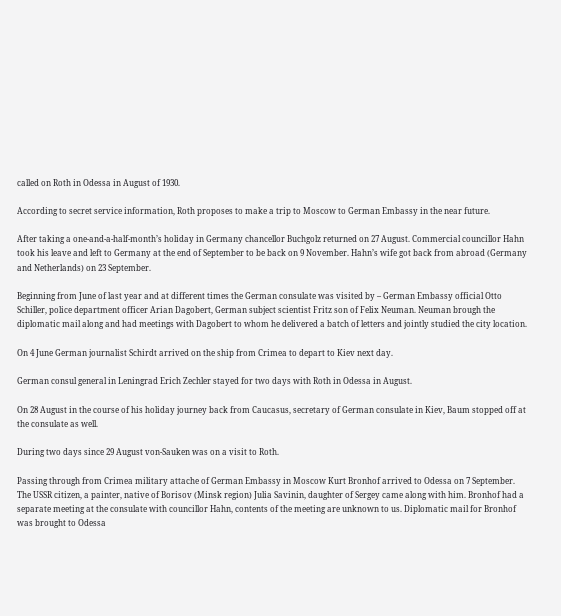called on Roth in Odessa in August of 1930.

According to secret service information, Roth proposes to make a trip to Moscow to German Embassy in the near future.

After taking a one-and-a-half-month’s holiday in Germany chancellor Buchgolz returned on 27 August. Commercial councillor Hahn took his leave and left to Germany at the end of September to be back on 9 November. Hahn’s wife got back from abroad (Germany and Netherlands) on 23 September.

Beginning from June of last year and at different times the German consulate was visited by – German Embassy official Otto Schiller, police department officer Arian Dagobert, German subject scientist Fritz son of Felix Neuman. Neuman brough the diplomatic mail along and had meetings with Dagobert to whom he delivered a batch of letters and jointly studied the city location.

On 4 June German journalist Schirdt arrived on the ship from Crimea to depart to Kiev next day.

German consul general in Leningrad Erich Zechler stayed for two days with Roth in Odessa in August.

On 28 August in the course of his holiday journey back from Caucasus, secretary of German consulate in Kiev, Baum stopped off at the consulate as well.

During two days since 29 August von-Sauken was on a visit to Roth.

Passing through from Crimea military attache of German Embassy in Moscow Kurt Bronhof arrived to Odessa on 7 September. The USSR citizen, a painter, native of Borisov (Minsk region) Julia Savinin, daughter of Sergey came along with him. Bronhof had a separate meeting at the consulate with councillor Hahn, contents of the meeting are unknown to us. Diplomatic mail for Bronhof was brought to Odessa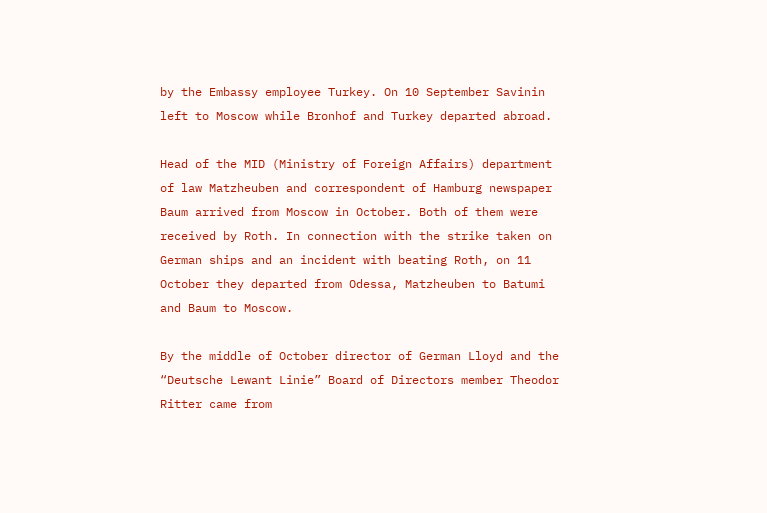by the Embassy employee Turkey. On 10 September Savinin left to Moscow while Bronhof and Turkey departed abroad.

Head of the MID (Ministry of Foreign Affairs) department of law Matzheuben and correspondent of Hamburg newspaper Baum arrived from Moscow in October. Both of them were received by Roth. In connection with the strike taken on German ships and an incident with beating Roth, on 11 October they departed from Odessa, Matzheuben to Batumi and Baum to Moscow.

By the middle of October director of German Lloyd and the “Deutsche Lewant Linie” Board of Directors member Theodor Ritter came from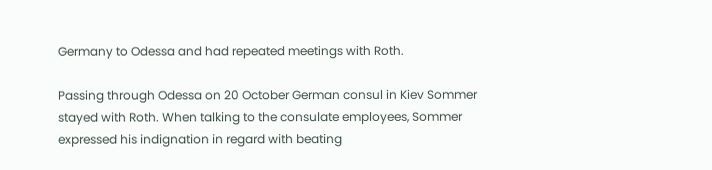Germany to Odessa and had repeated meetings with Roth.

Passing through Odessa on 20 October German consul in Kiev Sommer stayed with Roth. When talking to the consulate employees, Sommer expressed his indignation in regard with beating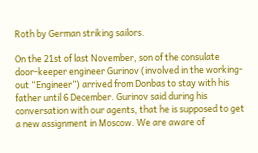Roth by German striking sailors.

On the 21st of last November, son of the consulate door-keeper engineer Gurinov (involved in the working-out “Engineer”) arrived from Donbas to stay with his father until 6 December. Gurinov said during his conversation with our agents, that he is supposed to get a new assignment in Moscow. We are aware of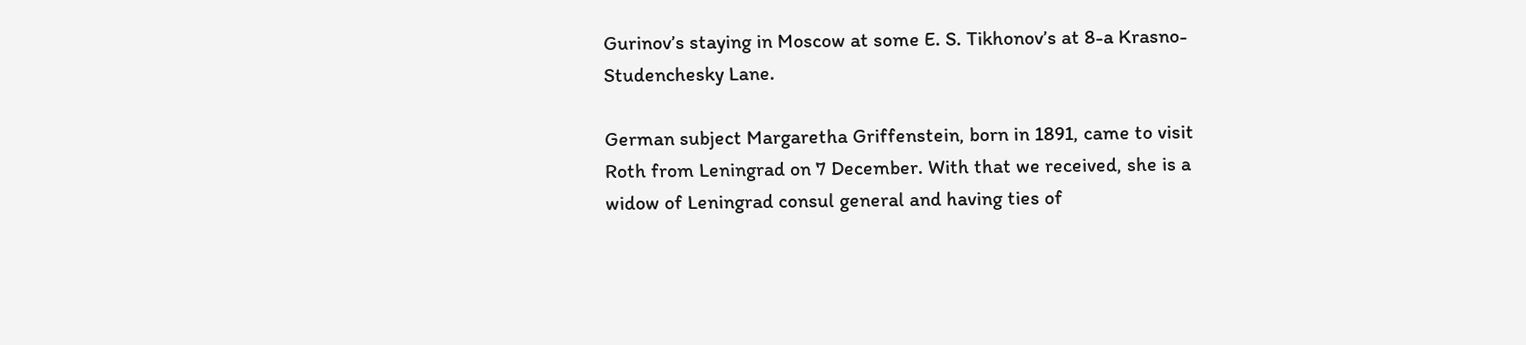Gurinov’s staying in Moscow at some E. S. Tikhonov’s at 8-a Krasno-Studenchesky Lane.

German subject Margaretha Griffenstein, born in 1891, came to visit Roth from Leningrad on 7 December. With that we received, she is a widow of Leningrad consul general and having ties of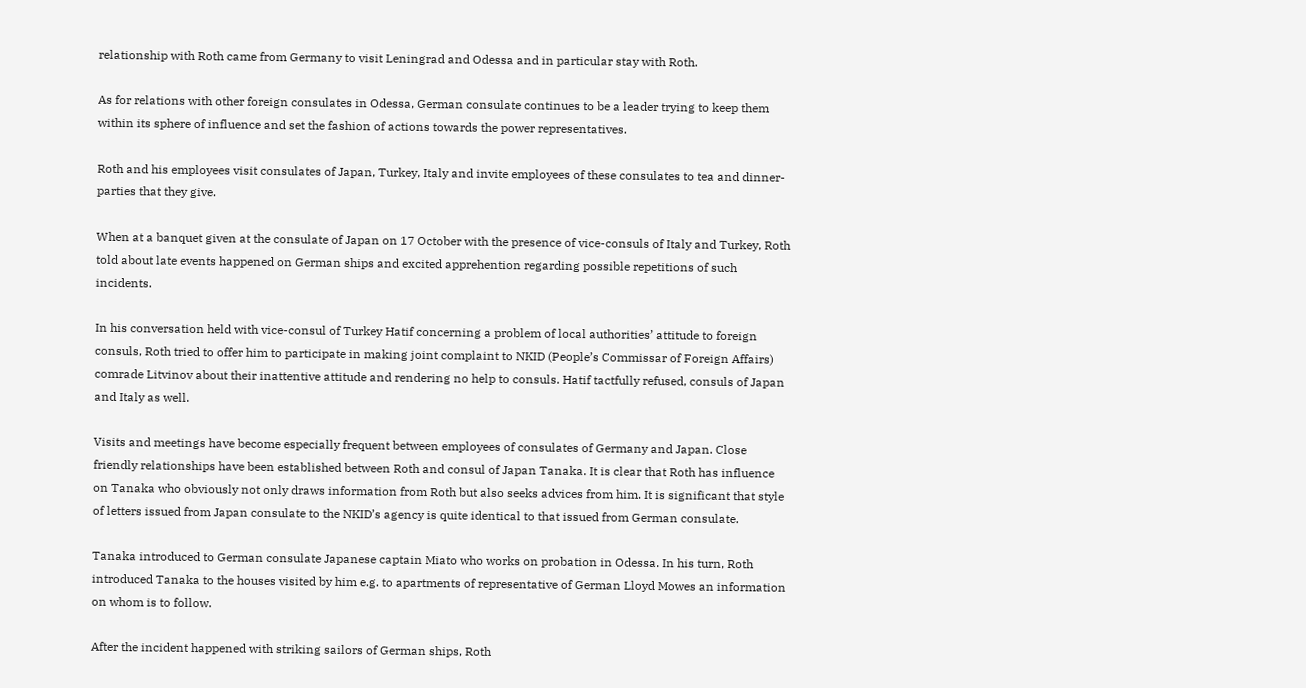relationship with Roth came from Germany to visit Leningrad and Odessa and in particular stay with Roth.

As for relations with other foreign consulates in Odessa, German consulate continues to be a leader trying to keep them within its sphere of influence and set the fashion of actions towards the power representatives.

Roth and his employees visit consulates of Japan, Turkey, Italy and invite employees of these consulates to tea and dinner-parties that they give.

When at a banquet given at the consulate of Japan on 17 October with the presence of vice-consuls of Italy and Turkey, Roth told about late events happened on German ships and excited apprehention regarding possible repetitions of such incidents.

In his conversation held with vice-consul of Turkey Hatif concerning a problem of local authorities’ attitude to foreign consuls, Roth tried to offer him to participate in making joint complaint to NKID (People’s Commissar of Foreign Affairs) comrade Litvinov about their inattentive attitude and rendering no help to consuls. Hatif tactfully refused, consuls of Japan and Italy as well.

Visits and meetings have become especially frequent between employees of consulates of Germany and Japan. Close friendly relationships have been established between Roth and consul of Japan Tanaka. It is clear that Roth has influence on Tanaka who obviously not only draws information from Roth but also seeks advices from him. It is significant that style of letters issued from Japan consulate to the NKID’s agency is quite identical to that issued from German consulate.

Tanaka introduced to German consulate Japanese captain Miato who works on probation in Odessa. In his turn, Roth introduced Tanaka to the houses visited by him e.g. to apartments of representative of German Lloyd Mowes an information on whom is to follow.

After the incident happened with striking sailors of German ships, Roth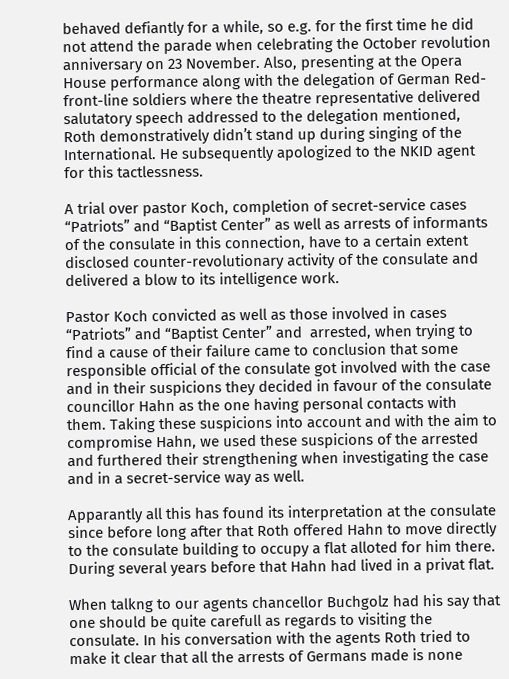behaved defiantly for a while, so e.g. for the first time he did not attend the parade when celebrating the October revolution anniversary on 23 November. Also, presenting at the Opera House performance along with the delegation of German Red-front-line soldiers where the theatre representative delivered salutatory speech addressed to the delegation mentioned, Roth demonstratively didn’t stand up during singing of the International. He subsequently apologized to the NKID agent for this tactlessness.

A trial over pastor Koch, completion of secret-service cases “Patriots” and “Baptist Center” as well as arrests of informants of the consulate in this connection, have to a certain extent disclosed counter-revolutionary activity of the consulate and delivered a blow to its intelligence work.

Pastor Koch convicted as well as those involved in cases “Patriots” and “Baptist Center” and  arrested, when trying to find a cause of their failure came to conclusion that some responsible official of the consulate got involved with the case and in their suspicions they decided in favour of the consulate councillor Hahn as the one having personal contacts with them. Taking these suspicions into account and with the aim to compromise Hahn, we used these suspicions of the arrested and furthered their strengthening when investigating the case and in a secret-service way as well.

Apparantly all this has found its interpretation at the consulate since before long after that Roth offered Hahn to move directly to the consulate building to occupy a flat alloted for him there. During several years before that Hahn had lived in a privat flat.

When talkng to our agents chancellor Buchgolz had his say that one should be quite carefull as regards to visiting the consulate. In his conversation with the agents Roth tried to make it clear that all the arrests of Germans made is none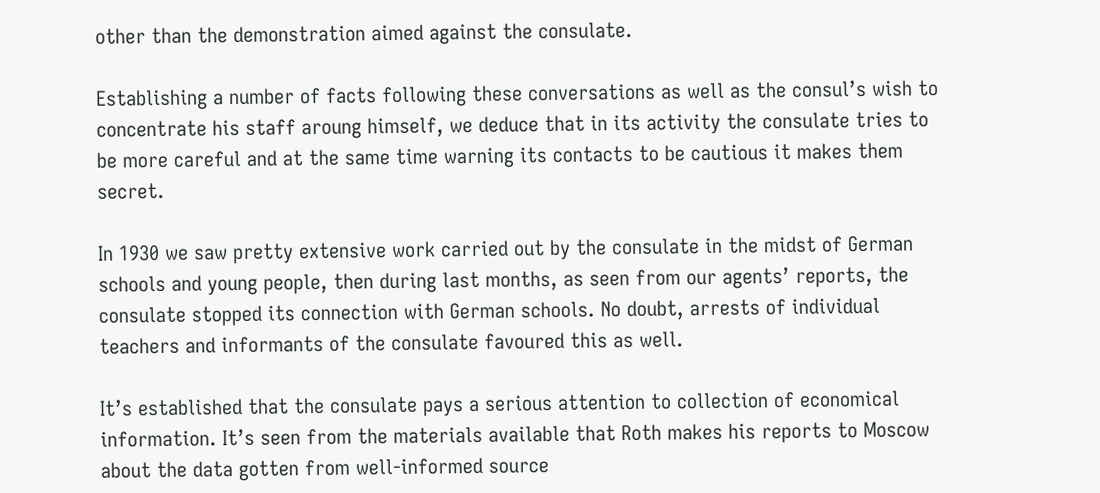other than the demonstration aimed against the consulate.

Establishing a number of facts following these conversations as well as the consul’s wish to concentrate his staff aroung himself, we deduce that in its activity the consulate tries to be more careful and at the same time warning its contacts to be cautious it makes them secret.

In 1930 we saw pretty extensive work carried out by the consulate in the midst of German schools and young people, then during last months, as seen from our agents’ reports, the consulate stopped its connection with German schools. No doubt, arrests of individual teachers and informants of the consulate favoured this as well.

It’s established that the consulate pays a serious attention to collection of economical information. It’s seen from the materials available that Roth makes his reports to Moscow about the data gotten from well-informed source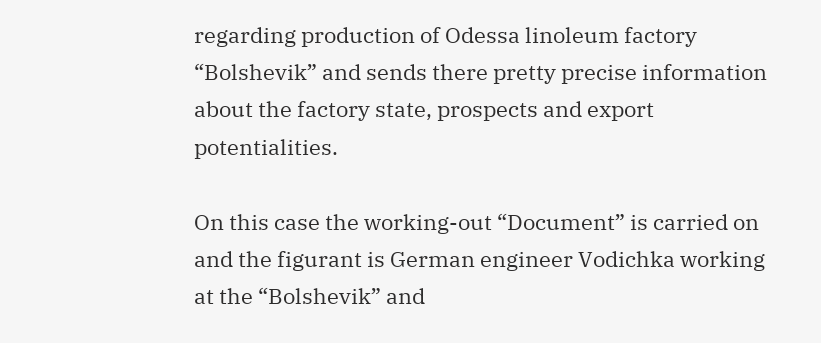regarding production of Odessa linoleum factory “Bolshevik” and sends there pretty precise information about the factory state, prospects and export potentialities.

On this case the working-out “Document” is carried on and the figurant is German engineer Vodichka working at the “Bolshevik” and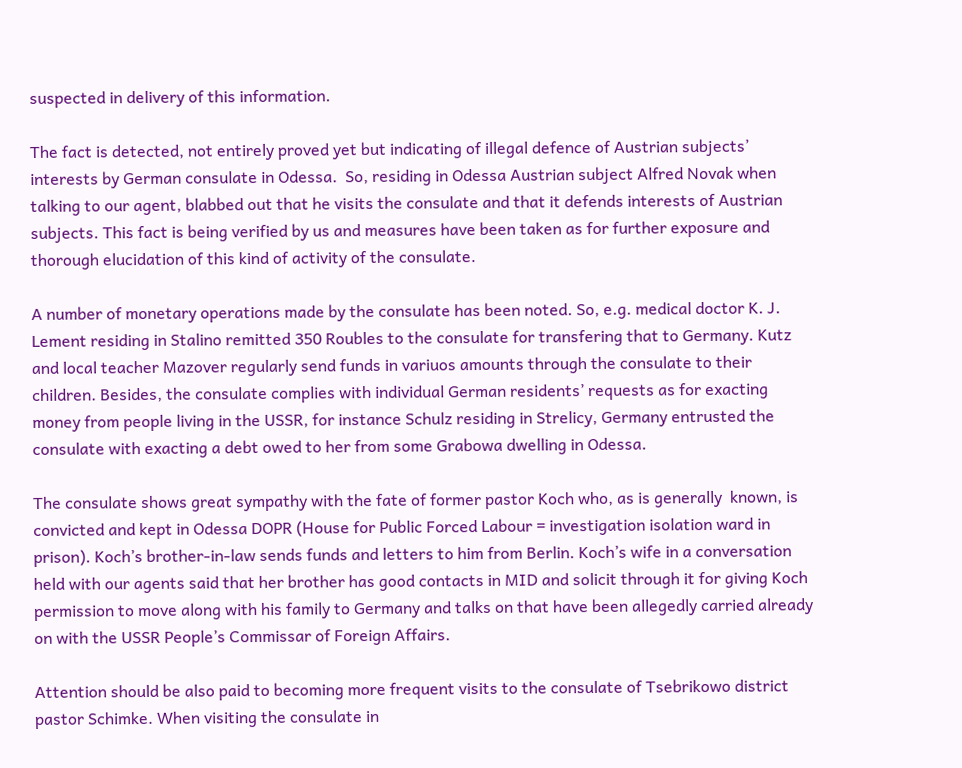suspected in delivery of this information.

The fact is detected, not entirely proved yet but indicating of illegal defence of Austrian subjects’ interests by German consulate in Odessa.  So, residing in Odessa Austrian subject Alfred Novak when talking to our agent, blabbed out that he visits the consulate and that it defends interests of Austrian subjects. This fact is being verified by us and measures have been taken as for further exposure and thorough elucidation of this kind of activity of the consulate.

A number of monetary operations made by the consulate has been noted. So, e.g. medical doctor K. J. Lement residing in Stalino remitted 350 Roubles to the consulate for transfering that to Germany. Kutz and local teacher Mazover regularly send funds in variuos amounts through the consulate to their children. Besides, the consulate complies with individual German residents’ requests as for exacting money from people living in the USSR, for instance Schulz residing in Strelicy, Germany entrusted the consulate with exacting a debt owed to her from some Grabowa dwelling in Odessa.

The consulate shows great sympathy with the fate of former pastor Koch who, as is generally  known, is convicted and kept in Odessa DOPR (House for Public Forced Labour = investigation isolation ward in prison). Koch’s brother-in-law sends funds and letters to him from Berlin. Koch’s wife in a conversation held with our agents said that her brother has good contacts in MID and solicit through it for giving Koch permission to move along with his family to Germany and talks on that have been allegedly carried already on with the USSR People’s Commissar of Foreign Affairs.

Attention should be also paid to becoming more frequent visits to the consulate of Tsebrikowo district pastor Schimke. When visiting the consulate in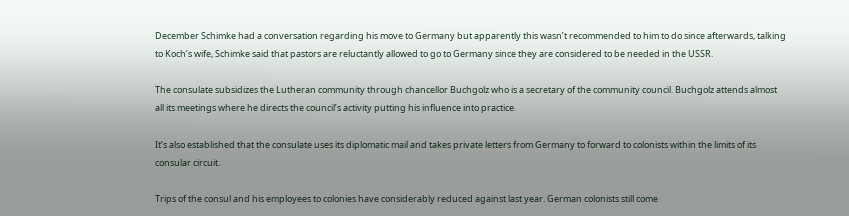December Schimke had a conversation regarding his move to Germany but apparently this wasn’t recommended to him to do since afterwards, talking to Koch’s wife, Schimke said that pastors are reluctantly allowed to go to Germany since they are considered to be needed in the USSR.

The consulate subsidizes the Lutheran community through chancellor Buchgolz who is a secretary of the community council. Buchgolz attends almost all its meetings where he directs the council’s activity putting his influence into practice.

It’s also established that the consulate uses its diplomatic mail and takes private letters from Germany to forward to colonists within the limits of its consular circuit.

Trips of the consul and his employees to colonies have considerably reduced against last year. German colonists still come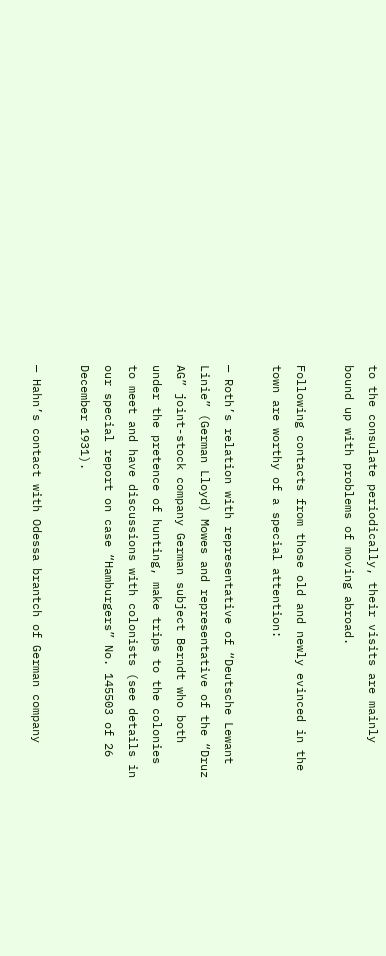to the consulate periodically, their visits are mainly bound up with problems of moving abroad.

Following contacts from those old and newly evinced in the town are worthy of a special attention:

— Roth’s relation with representative of “Deutsche Lewant Linie” (German Lloyd) Mowes and representative of the “Druz AG” joint-stock company German subject Berndt who both under the pretence of hunting, make trips to the colonies to meet and have discussions with colonists (see details in our special report on case “Hamburgers” No. 145503 of 26 December 1931).

— Hahn’s contact with Odessa brantch of German company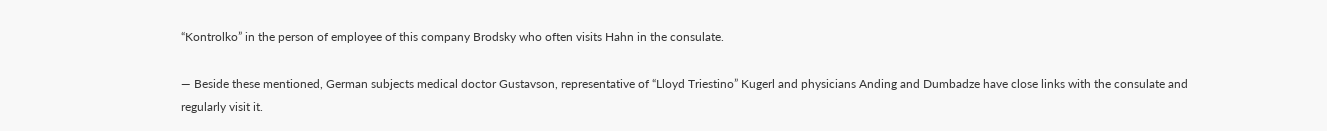“Kontrolko” in the person of employee of this company Brodsky who often visits Hahn in the consulate.

— Beside these mentioned, German subjects medical doctor Gustavson, representative of “Lloyd Triestino” Kugerl and physicians Anding and Dumbadze have close links with the consulate and regularly visit it.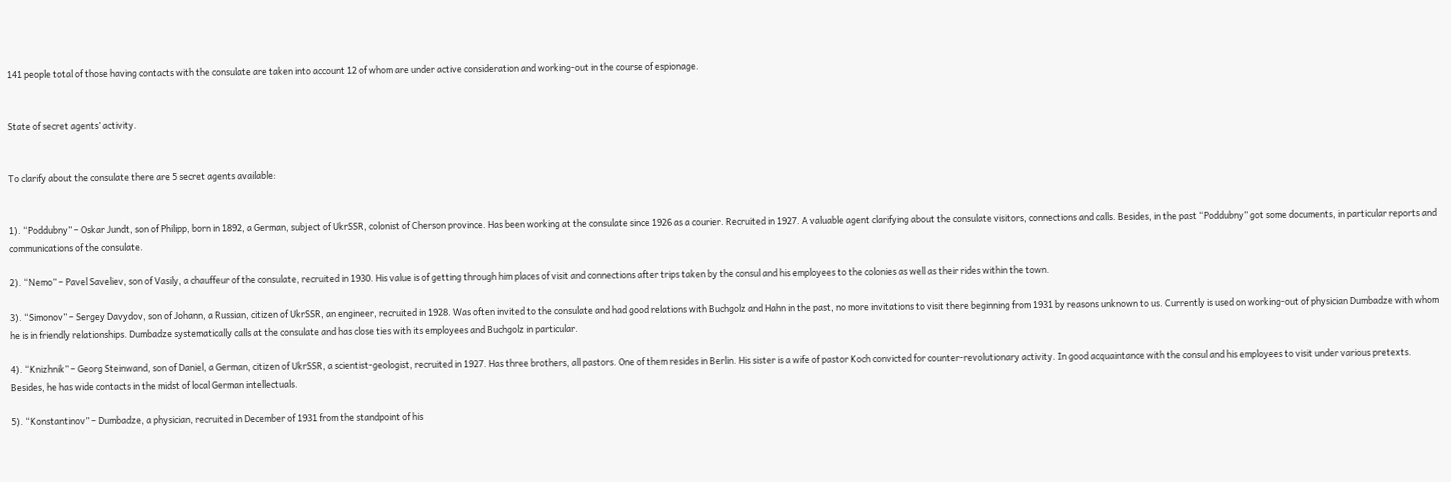141 people total of those having contacts with the consulate are taken into account 12 of whom are under active consideration and working-out in the course of espionage.


State of secret agents’ activity.


To clarify about the consulate there are 5 secret agents available:


1). “Poddubny” – Oskar Jundt, son of Philipp, born in 1892, a German, subject of UkrSSR, colonist of Cherson province. Has been working at the consulate since 1926 as a courier. Recruited in 1927. A valuable agent clarifying about the consulate visitors, connections and calls. Besides, in the past “Poddubny” got some documents, in particular reports and communications of the consulate.

2). “Nemo” – Pavel Saveliev, son of Vasily, a chauffeur of the consulate, recruited in 1930. His value is of getting through him places of visit and connections after trips taken by the consul and his employees to the colonies as well as their rides within the town.

3). “Simonov” – Sergey Davydov, son of Johann, a Russian, citizen of UkrSSR, an engineer, recruited in 1928. Was often invited to the consulate and had good relations with Buchgolz and Hahn in the past, no more invitations to visit there beginning from 1931 by reasons unknown to us. Currently is used on working-out of physician Dumbadze with whom he is in friendly relationships. Dumbadze systematically calls at the consulate and has close ties with its employees and Buchgolz in particular.

4). “Knizhnik” – Georg Steinwand, son of Daniel, a German, citizen of UkrSSR, a scientist-geologist, recruited in 1927. Has three brothers, all pastors. One of them resides in Berlin. His sister is a wife of pastor Koch convicted for counter-revolutionary activity. In good acquaintance with the consul and his employees to visit under various pretexts. Besides, he has wide contacts in the midst of local German intellectuals.

5). “Konstantinov” – Dumbadze, a physician, recruited in December of 1931 from the standpoint of his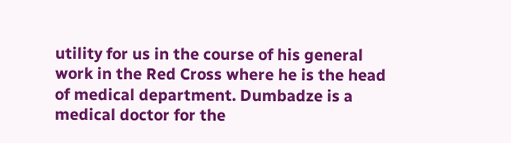utility for us in the course of his general work in the Red Cross where he is the head of medical department. Dumbadze is a medical doctor for the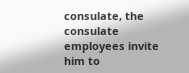consulate, the consulate employees invite him to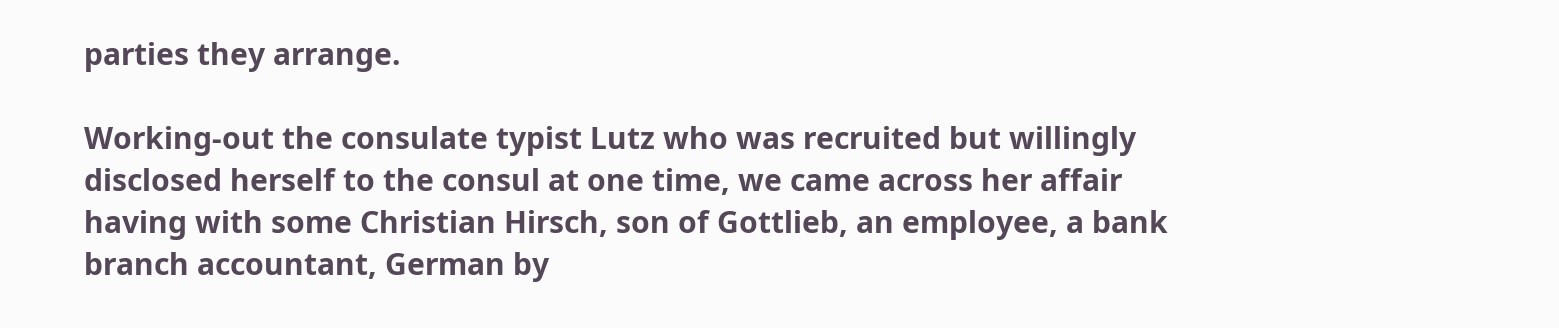parties they arrange.

Working-out the consulate typist Lutz who was recruited but willingly disclosed herself to the consul at one time, we came across her affair having with some Christian Hirsch, son of Gottlieb, an employee, a bank branch accountant, German by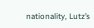nationality, Lutz’s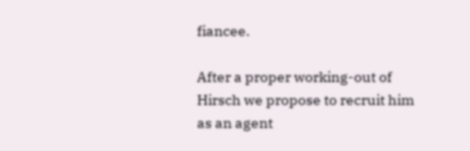fiancee.

After a proper working-out of Hirsch we propose to recruit him as an agent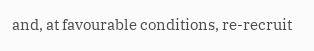and, at favourable conditions, re-recruit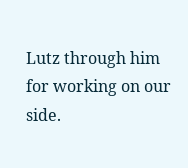Lutz through him for working on our side.